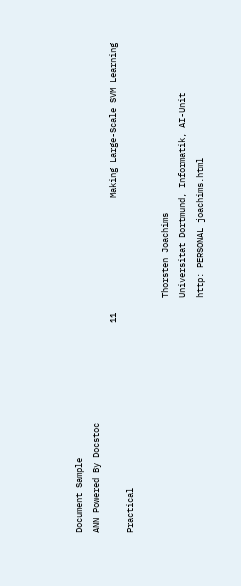Document Sample
ANN Powered By Docstoc
                                          11                       Making Large-Scale SVM Learning Practical

                                               Thorsten Joachims
                                               Universitat Dortmund, Informatik, AI-Unit
                                               http: PERSONAL joachims.html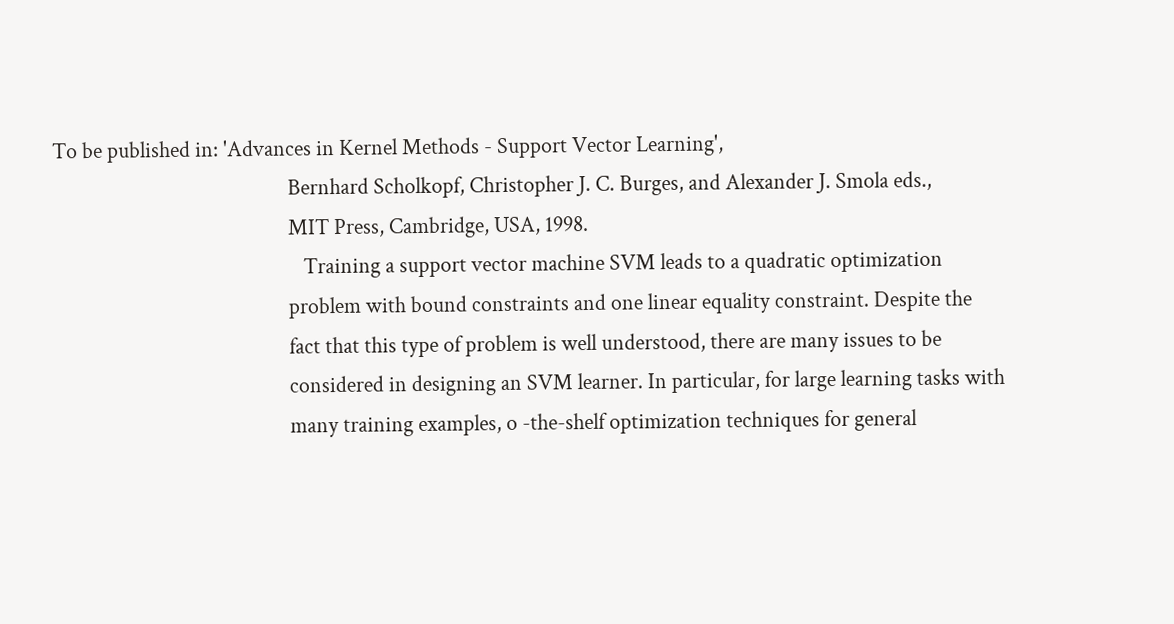To be published in: 'Advances in Kernel Methods - Support Vector Learning',
                                               Bernhard Scholkopf, Christopher J. C. Burges, and Alexander J. Smola eds.,
                                               MIT Press, Cambridge, USA, 1998.
                                                  Training a support vector machine SVM leads to a quadratic optimization
                                               problem with bound constraints and one linear equality constraint. Despite the
                                               fact that this type of problem is well understood, there are many issues to be
                                               considered in designing an SVM learner. In particular, for large learning tasks with
                                               many training examples, o -the-shelf optimization techniques for general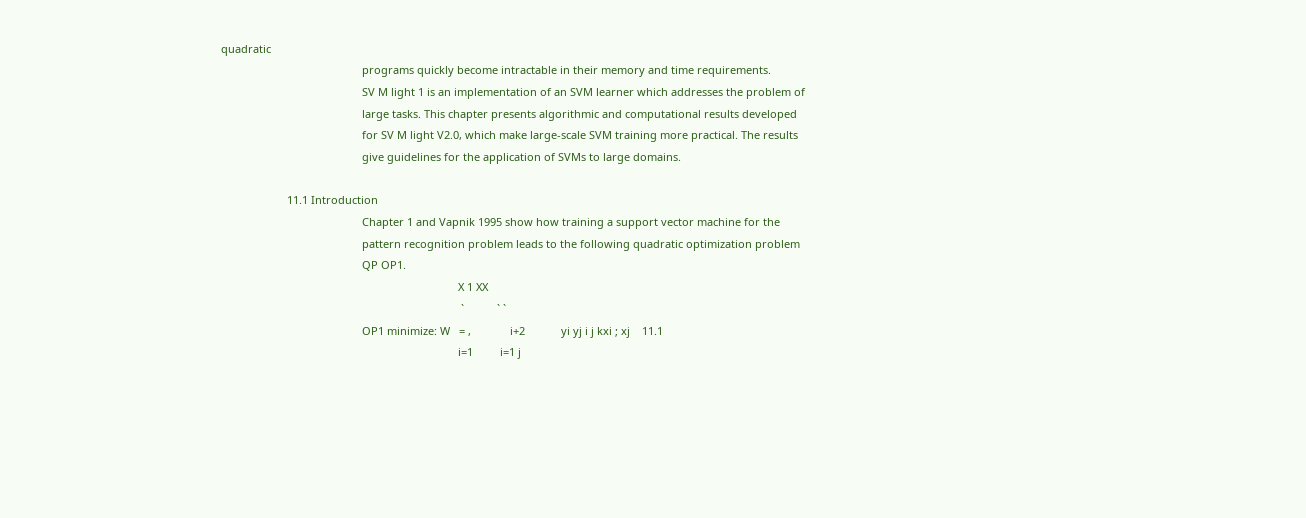quadratic
                                               programs quickly become intractable in their memory and time requirements.
                                               SV M light 1 is an implementation of an SVM learner which addresses the problem of
                                               large tasks. This chapter presents algorithmic and computational results developed
                                               for SV M light V2.0, which make large-scale SVM training more practical. The results
                                               give guidelines for the application of SVMs to large domains.

                      11.1 Introduction
                                               Chapter 1 and Vapnik 1995 show how training a support vector machine for the
                                               pattern recognition problem leads to the following quadratic optimization problem
                                               QP OP1.
                                                                               X 1 XX
                                                                                `           ` `
                                               OP1 minimize: W   = ,             i+2            yi yj i j kxi ; xj    11.1
                                                                               i=1         i=1 j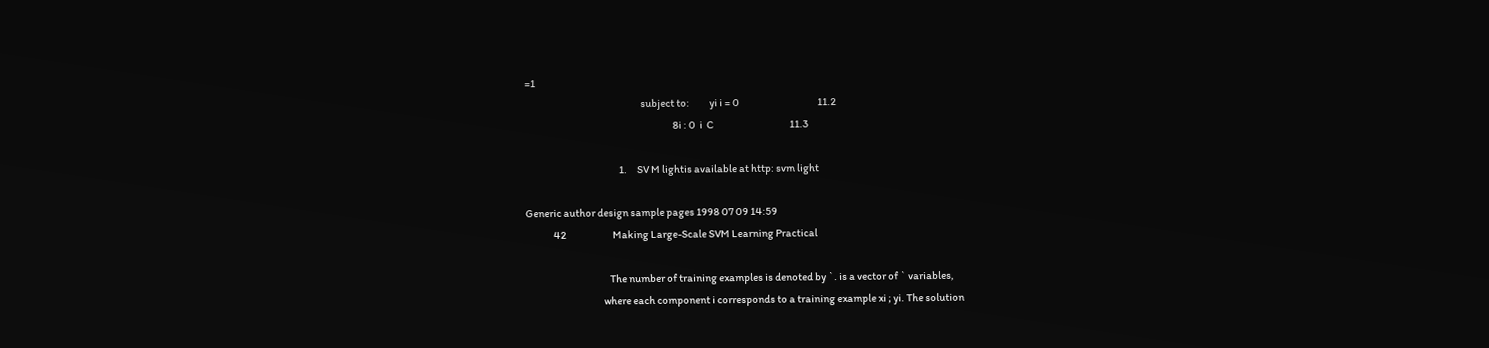=1
                                                          subject to:          yi i = 0                                       11.2
                                                                          8i : 0  i  C                                      11.3

                                               1.     SV M lightis available at http: svm light

Generic author design sample pages 1998 07 09 14:59
              42                       Making Large-Scale SVM Learning Practical

                                          The number of training examples is denoted by `. is a vector of ` variables,
                                       where each component i corresponds to a training example xi ; yi. The solution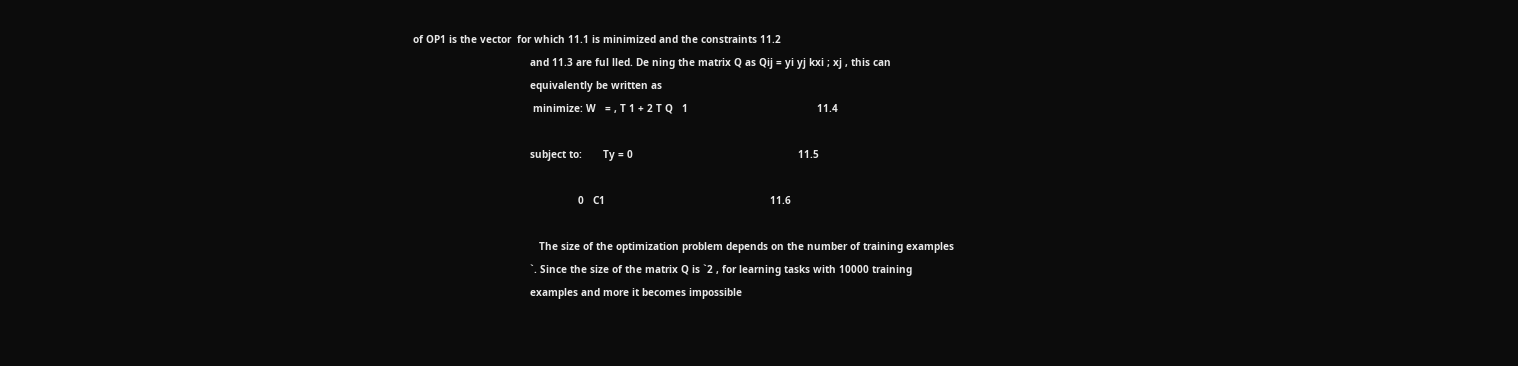of OP1 is the vector  for which 11.1 is minimized and the constraints 11.2
                                       and 11.3 are ful lled. De ning the matrix Q as Qij = yi yj kxi ; xj , this can
                                       equivalently be written as
                                        minimize: W   = , T 1 + 2 T Q   1                                           11.4

                                       subject to:       Ty = 0                                                       11.5

                                                       0   C1                                                       11.6

                                          The size of the optimization problem depends on the number of training examples
                                       `. Since the size of the matrix Q is `2 , for learning tasks with 10000 training
                                       examples and more it becomes impossible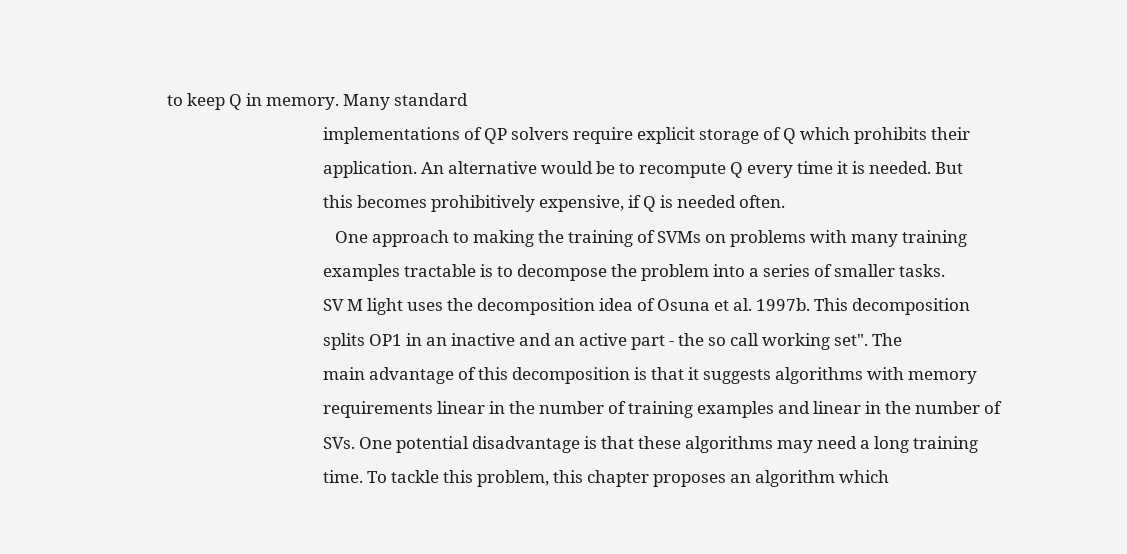to keep Q in memory. Many standard
                                       implementations of QP solvers require explicit storage of Q which prohibits their
                                       application. An alternative would be to recompute Q every time it is needed. But
                                       this becomes prohibitively expensive, if Q is needed often.
                                          One approach to making the training of SVMs on problems with many training
                                       examples tractable is to decompose the problem into a series of smaller tasks.
                                       SV M light uses the decomposition idea of Osuna et al. 1997b. This decomposition
                                       splits OP1 in an inactive and an active part - the so call working set". The
                                       main advantage of this decomposition is that it suggests algorithms with memory
                                       requirements linear in the number of training examples and linear in the number of
                                       SVs. One potential disadvantage is that these algorithms may need a long training
                                       time. To tackle this problem, this chapter proposes an algorithm which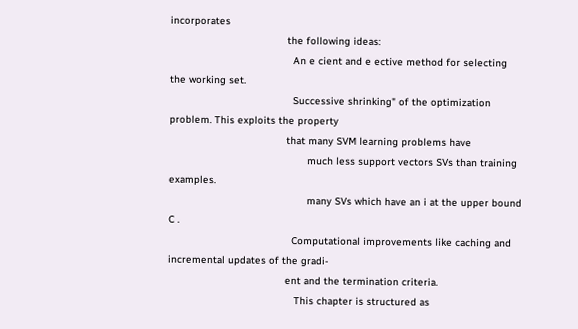incorporates
                                       the following ideas:
                                         An e cient and e ective method for selecting the working set.
                                         Successive shrinking" of the optimization problem. This exploits the property
                                       that many SVM learning problems have
                                              much less support vectors SVs than training examples.
                                              many SVs which have an i at the upper bound C .
                                         Computational improvements like caching and incremental updates of the gradi-
                                       ent and the termination criteria.
                                          This chapter is structured as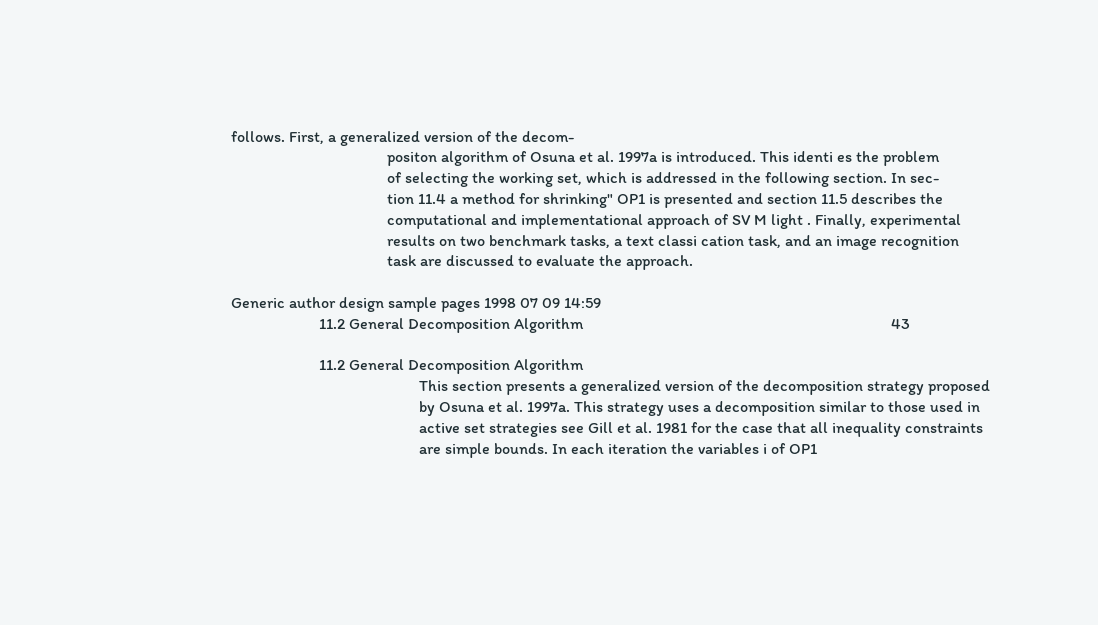follows. First, a generalized version of the decom-
                                       positon algorithm of Osuna et al. 1997a is introduced. This identi es the problem
                                       of selecting the working set, which is addressed in the following section. In sec-
                                       tion 11.4 a method for shrinking" OP1 is presented and section 11.5 describes the
                                       computational and implementational approach of SV M light . Finally, experimental
                                       results on two benchmark tasks, a text classi cation task, and an image recognition
                                       task are discussed to evaluate the approach.

Generic author design sample pages 1998 07 09 14:59
                      11.2 General Decomposition Algorithm                                                                             43

                      11.2 General Decomposition Algorithm
                                               This section presents a generalized version of the decomposition strategy proposed
                                               by Osuna et al. 1997a. This strategy uses a decomposition similar to those used in
                                               active set strategies see Gill et al. 1981 for the case that all inequality constraints
                                               are simple bounds. In each iteration the variables i of OP1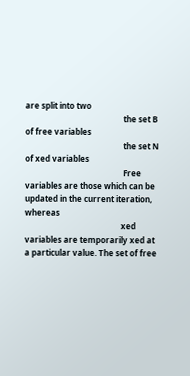are split into two
                                                 the set B of free variables
                                                 the set N of xed variables
                                                 Free variables are those which can be updated in the current iteration, whereas
                                                xed variables are temporarily xed at a particular value. The set of free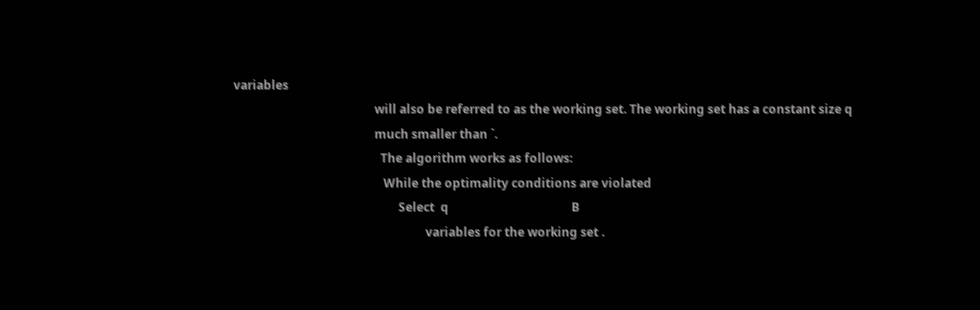variables
                                               will also be referred to as the working set. The working set has a constant size q
                                               much smaller than `.
                                                 The algorithm works as follows:
                                                  While the optimality conditions are violated
                                                       Select  q                                         B
                                                                variables for the working set .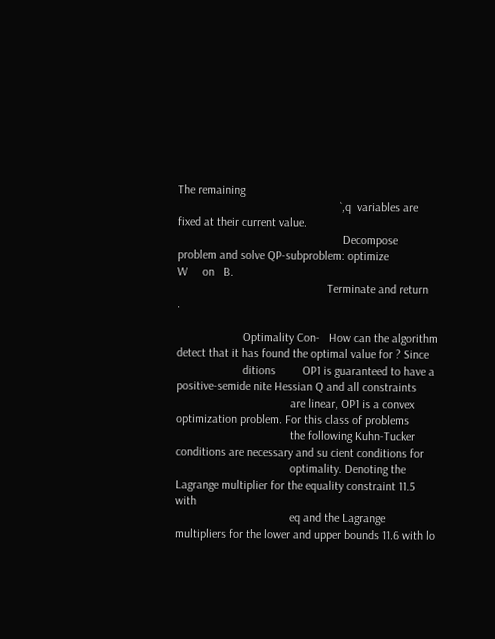The remaining
                                                      `,q  variables are fixed at their current value.
                                                       Decompose problem and solve QP-subproblem: optimize                W     on   B.
                                                  Terminate and return        .

                      Optimality Con-   How can the algorithm detect that it has found the optimal value for ? Since
                      ditions         OP1 is guaranteed to have a positive-semide nite Hessian Q and all constraints
                                      are linear, OP1 is a convex optimization problem. For this class of problems
                                      the following Kuhn-Tucker conditions are necessary and su cient conditions for
                                      optimality. Denoting the Lagrange multiplier for the equality constraint 11.5 with
                                      eq and the Lagrange multipliers for the lower and upper bounds 11.6 with lo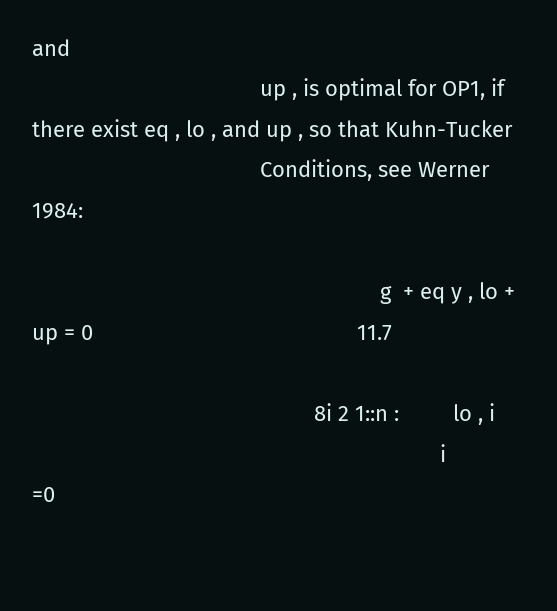and
                                      up , is optimal for OP1, if there exist eq , lo , and up , so that Kuhn-Tucker
                                      Conditions, see Werner 1984:

                                                          g  + eq y , lo + up = 0                                            11.7

                                               8i 2 1::n :         lo , i
                                                                    i                =0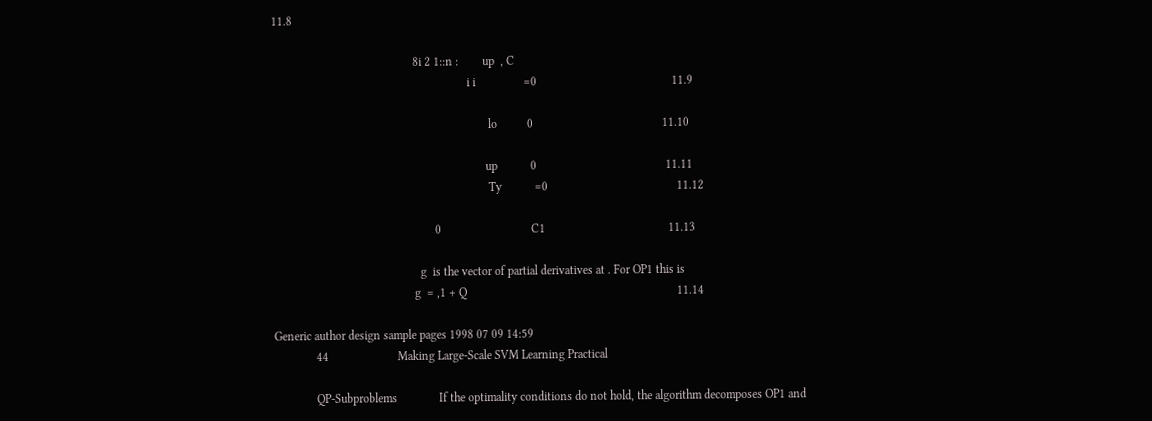11.8

                                               8i 2 1::n :        up  , C
                                                                 i i                =0                                             11.9

                                                                        lo          0                                           11.10

                                                                       up           0                                           11.11
                                                                        Ty           =0                                           11.12

                                                      0                              C1                                         11.13

                                                 g  is the vector of partial derivatives at . For OP1 this is
                                               g  = ,1 + Q                                                                      11.14

Generic author design sample pages 1998 07 09 14:59
              44                       Making Large-Scale SVM Learning Practical

              QP-Subproblems              If the optimality conditions do not hold, the algorithm decomposes OP1 and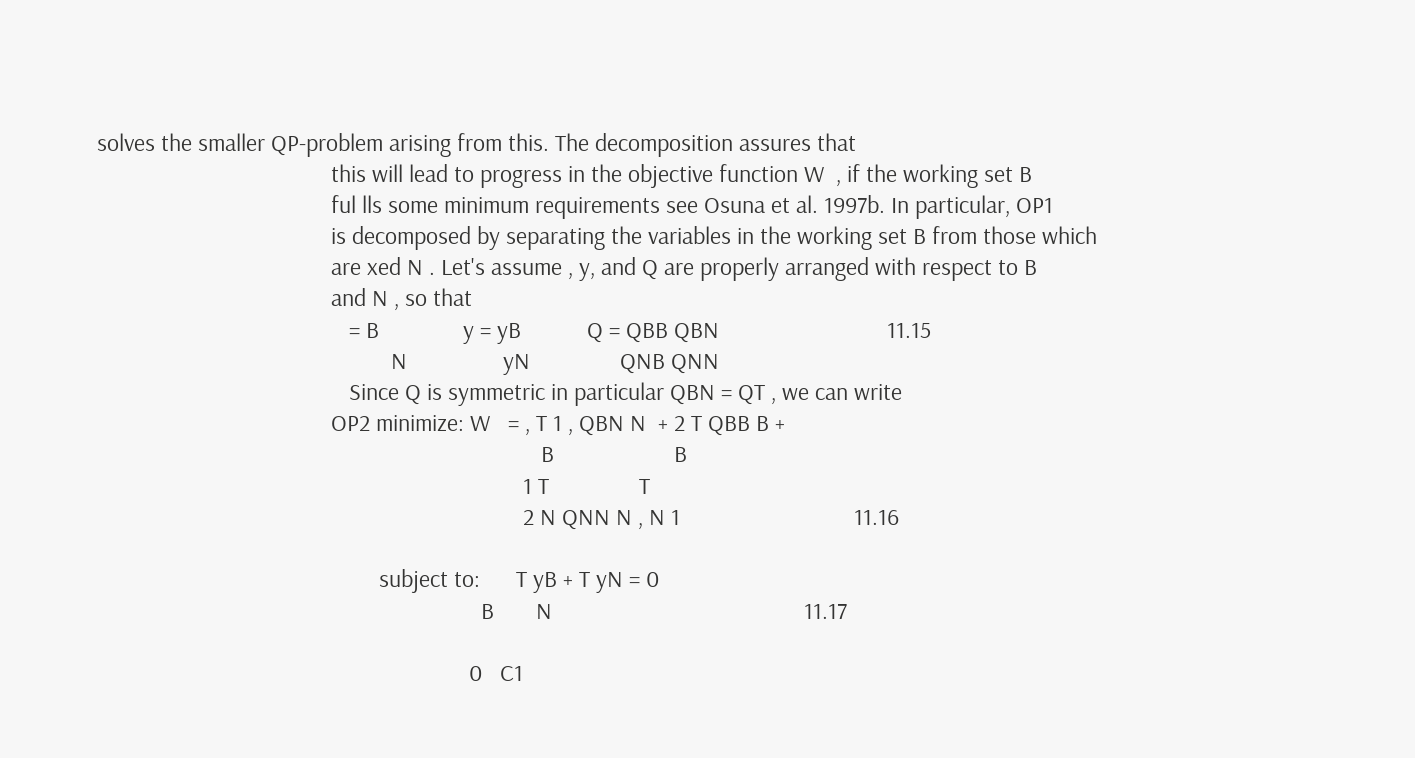solves the smaller QP-problem arising from this. The decomposition assures that
                                       this will lead to progress in the objective function W  , if the working set B
                                       ful lls some minimum requirements see Osuna et al. 1997b. In particular, OP1
                                       is decomposed by separating the variables in the working set B from those which
                                       are xed N . Let's assume , y, and Q are properly arranged with respect to B
                                       and N , so that
                                          = B              y = yB           Q = QBB QBN                            11.15
                                                 N                yN               QNB QNN
                                          Since Q is symmetric in particular QBN = QT , we can write
                                       OP2 minimize: W   = , T 1 , QBN N  + 2 T QBB B +
                                                                          B                    B
                                                                       1 T               T
                                                                       2 N QNN N , N 1                             11.16

                                               subject to:      T yB + T yN = 0
                                                                B       N                                          11.17

                                                              0   C1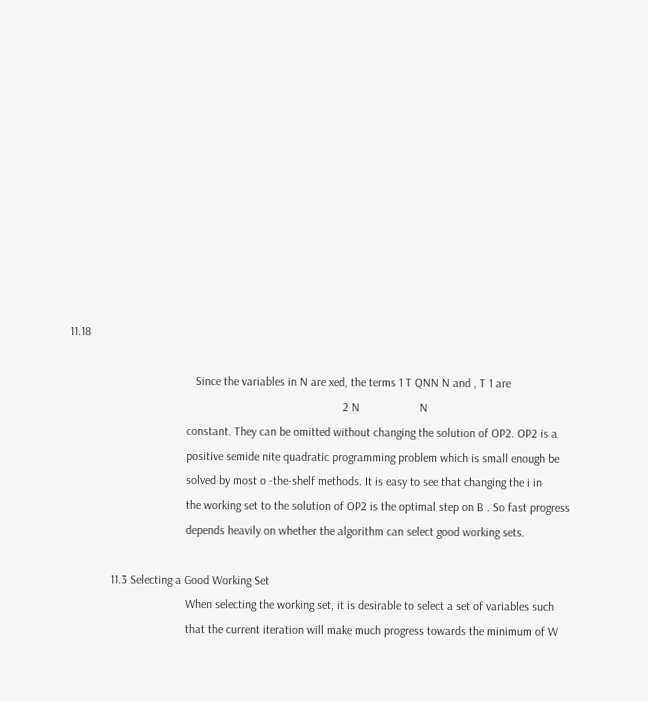11.18

                                          Since the variables in N are xed, the terms 1 T QNN N and , T 1 are
                                                                                           2 N                    N
                                       constant. They can be omitted without changing the solution of OP2. OP2 is a
                                       positive semide nite quadratic programming problem which is small enough be
                                       solved by most o -the-shelf methods. It is easy to see that changing the i in
                                       the working set to the solution of OP2 is the optimal step on B . So fast progress
                                       depends heavily on whether the algorithm can select good working sets.

              11.3 Selecting a Good Working Set
                                       When selecting the working set, it is desirable to select a set of variables such
                                       that the current iteration will make much progress towards the minimum of W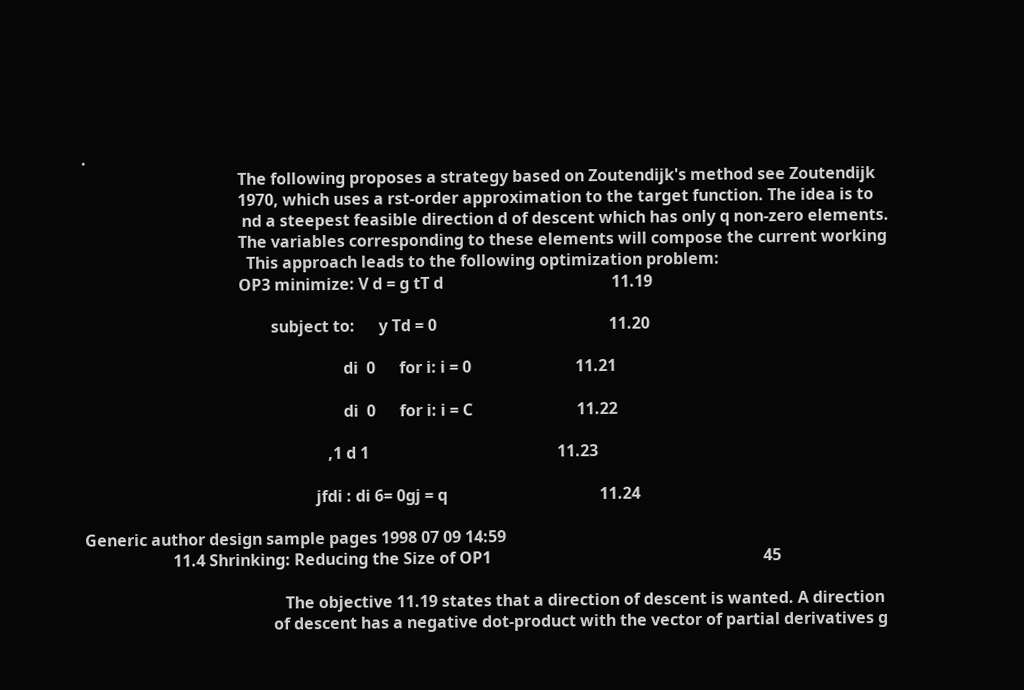.
                                       The following proposes a strategy based on Zoutendijk's method see Zoutendijk
                                       1970, which uses a rst-order approximation to the target function. The idea is to
                                        nd a steepest feasible direction d of descent which has only q non-zero elements.
                                       The variables corresponding to these elements will compose the current working
                                         This approach leads to the following optimization problem:
                                       OP3 minimize: V d = g tT d                                          11.19

                                               subject to:      y Td = 0                                           11.20

                                                                 di  0      for i: i = 0                          11.21

                                                                 di  0      for i: i = C                          11.22

                                                             ,1 d 1                                               11.23

                                                          jfdi : di 6= 0gj = q                                      11.24

Generic author design sample pages 1998 07 09 14:59
                      11.4 Shrinking: Reducing the Size of OP1                                                                    45

                                                  The objective 11.19 states that a direction of descent is wanted. A direction
                                               of descent has a negative dot-product with the vector of partial derivatives g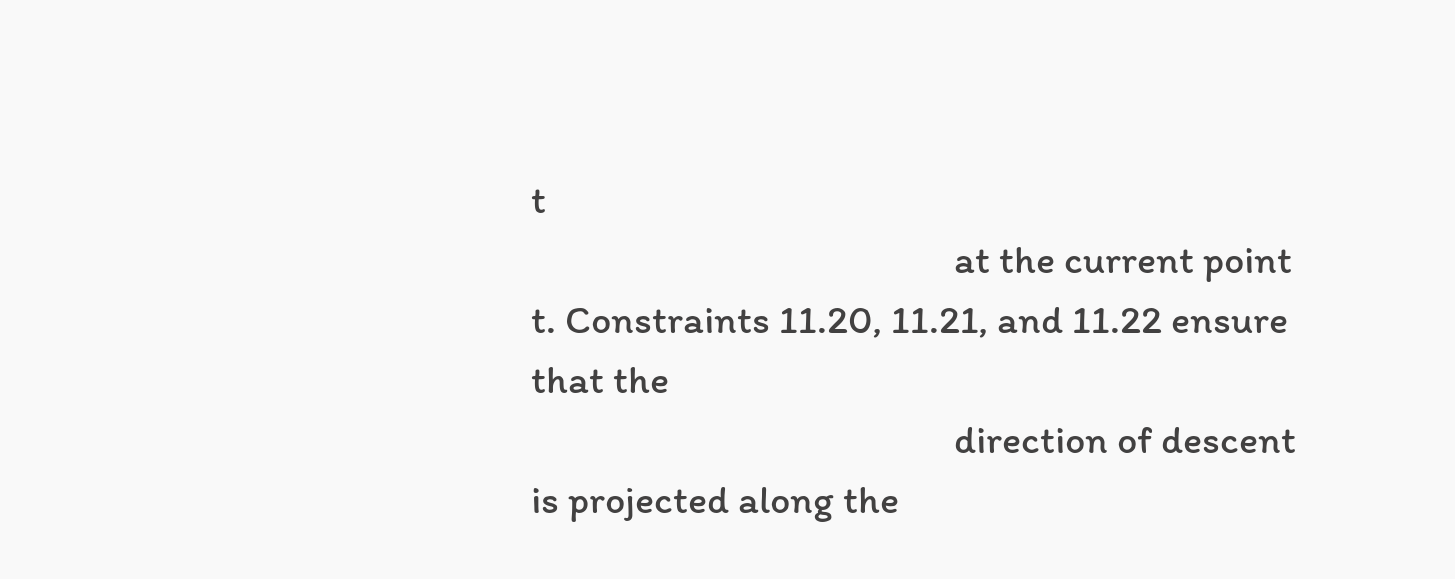t
                                               at the current point t. Constraints 11.20, 11.21, and 11.22 ensure that the
                                               direction of descent is projected along the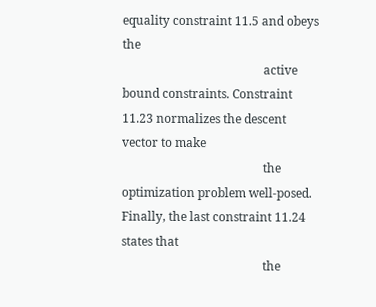equality constraint 11.5 and obeys the
                                               active bound constraints. Constraint 11.23 normalizes the descent vector to make
                                               the optimization problem well-posed. Finally, the last constraint 11.24 states that
                                               the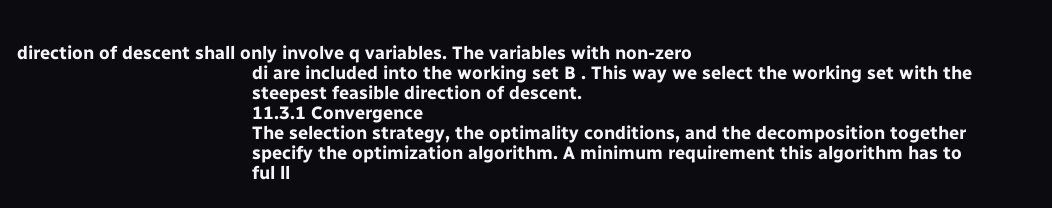direction of descent shall only involve q variables. The variables with non-zero
                                               di are included into the working set B . This way we select the working set with the
                                               steepest feasible direction of descent.
                                               11.3.1 Convergence
                                               The selection strategy, the optimality conditions, and the decomposition together
                                               specify the optimization algorithm. A minimum requirement this algorithm has to
                                               ful ll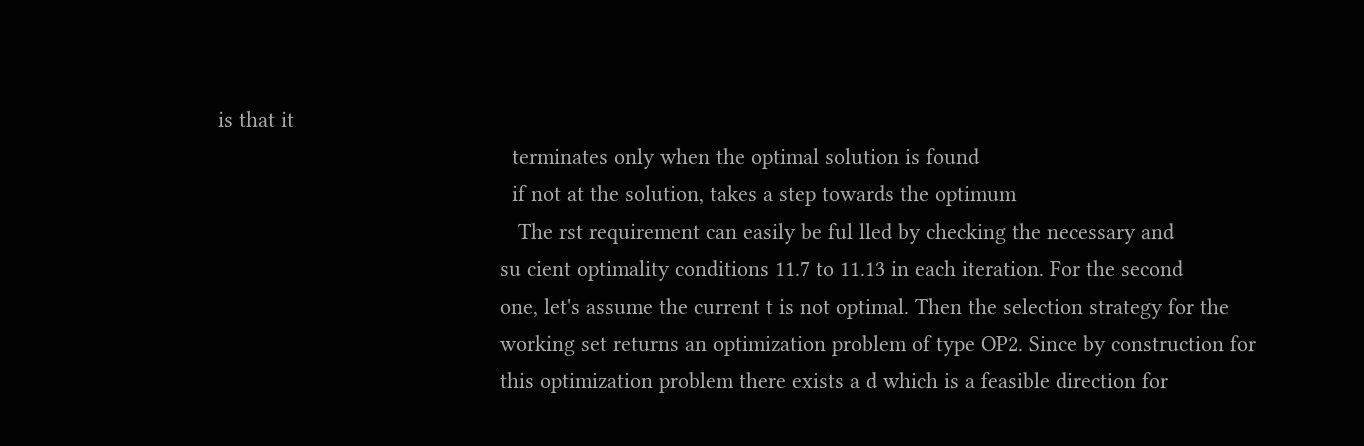is that it
                                                 terminates only when the optimal solution is found
                                                 if not at the solution, takes a step towards the optimum
                                                  The rst requirement can easily be ful lled by checking the necessary and
                                               su cient optimality conditions 11.7 to 11.13 in each iteration. For the second
                                               one, let's assume the current t is not optimal. Then the selection strategy for the
                                               working set returns an optimization problem of type OP2. Since by construction for
                                               this optimization problem there exists a d which is a feasible direction for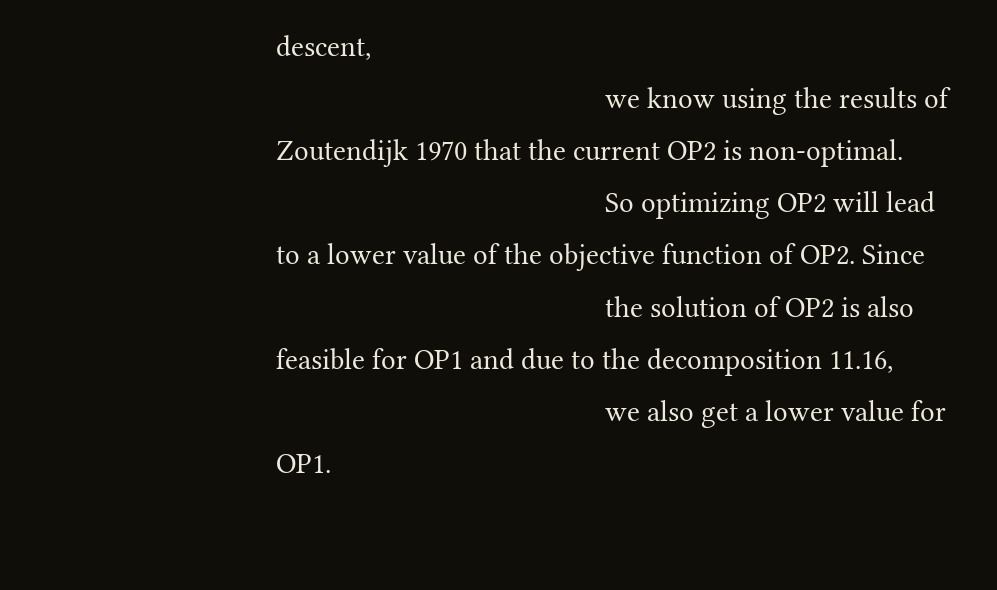descent,
                                               we know using the results of Zoutendijk 1970 that the current OP2 is non-optimal.
                                               So optimizing OP2 will lead to a lower value of the objective function of OP2. Since
                                               the solution of OP2 is also feasible for OP1 and due to the decomposition 11.16,
                                               we also get a lower value for OP1.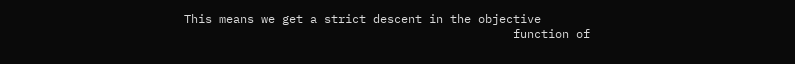This means we get a strict descent in the objective
                                               function of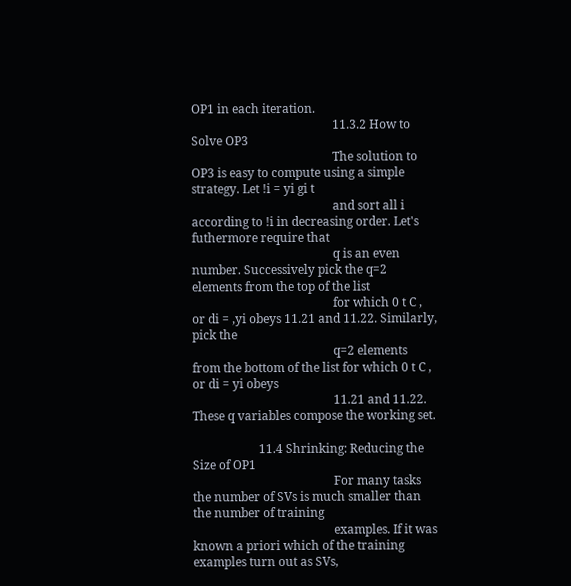OP1 in each iteration.
                                               11.3.2 How to Solve OP3
                                               The solution to OP3 is easy to compute using a simple strategy. Let !i = yi gi t
                                               and sort all i according to !i in decreasing order. Let's futhermore require that
                                               q is an even number. Successively pick the q=2 elements from the top of the list
                                               for which 0 t C , or di = ,yi obeys 11.21 and 11.22. Similarly, pick the
                                               q=2 elements from the bottom of the list for which 0 t C , or di = yi obeys
                                               11.21 and 11.22. These q variables compose the working set.

                      11.4 Shrinking: Reducing the Size of OP1
                                               For many tasks the number of SVs is much smaller than the number of training
                                               examples. If it was known a priori which of the training examples turn out as SVs,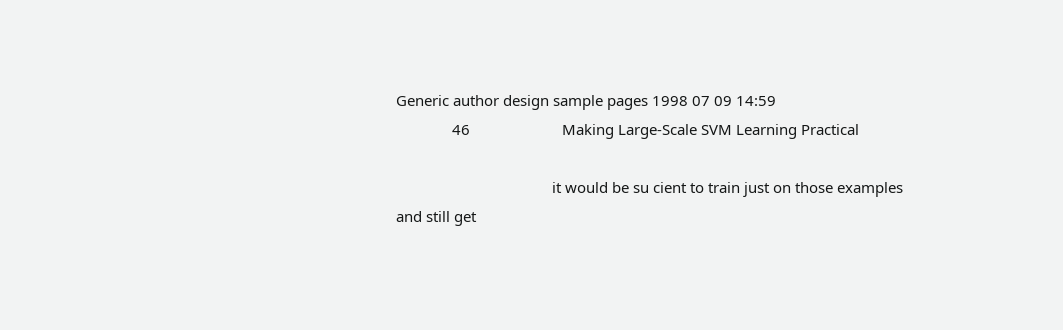Generic author design sample pages 1998 07 09 14:59
              46                       Making Large-Scale SVM Learning Practical

                                       it would be su cient to train just on those examples and still get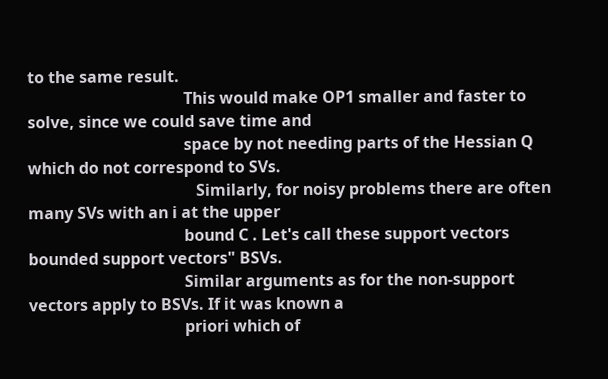to the same result.
                                       This would make OP1 smaller and faster to solve, since we could save time and
                                       space by not needing parts of the Hessian Q which do not correspond to SVs.
                                          Similarly, for noisy problems there are often many SVs with an i at the upper
                                       bound C . Let's call these support vectors bounded support vectors" BSVs.
                                       Similar arguments as for the non-support vectors apply to BSVs. If it was known a
                                       priori which of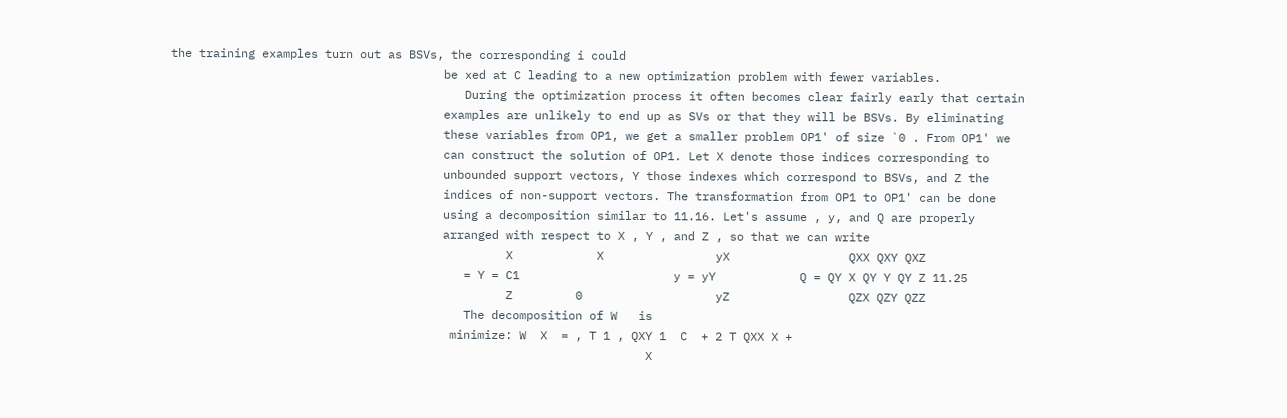the training examples turn out as BSVs, the corresponding i could
                                       be xed at C leading to a new optimization problem with fewer variables.
                                          During the optimization process it often becomes clear fairly early that certain
                                       examples are unlikely to end up as SVs or that they will be BSVs. By eliminating
                                       these variables from OP1, we get a smaller problem OP1' of size `0 . From OP1' we
                                       can construct the solution of OP1. Let X denote those indices corresponding to
                                       unbounded support vectors, Y those indexes which correspond to BSVs, and Z the
                                       indices of non-support vectors. The transformation from OP1 to OP1' can be done
                                       using a decomposition similar to 11.16. Let's assume , y, and Q are properly
                                       arranged with respect to X , Y , and Z , so that we can write
                                                X            X                yX                 QXX QXY QXZ
                                          = Y = C1                      y = yY            Q = QY X QY Y QY Z 11.25
                                                Z         0                   yZ                 QZX QZY QZZ
                                          The decomposition of W   is
                                        minimize: W  X  = , T 1 , QXY 1  C  + 2 T QXX X +
                                                                    X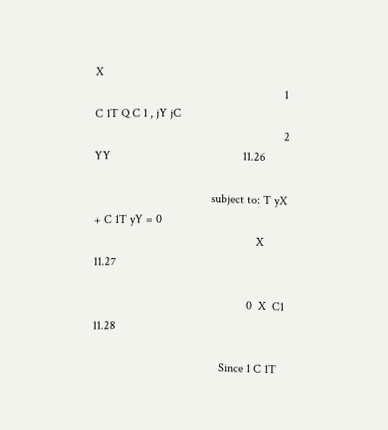X
                                                               1 C 1T Q C 1 , jY jC
                                                               2        YY                                            11.26

                                       subject to: T yX + C 1T yY = 0
                                                      X                                                               11.27

                                                   0  X  C1                                                         11.28

                                          Since 1 C 1T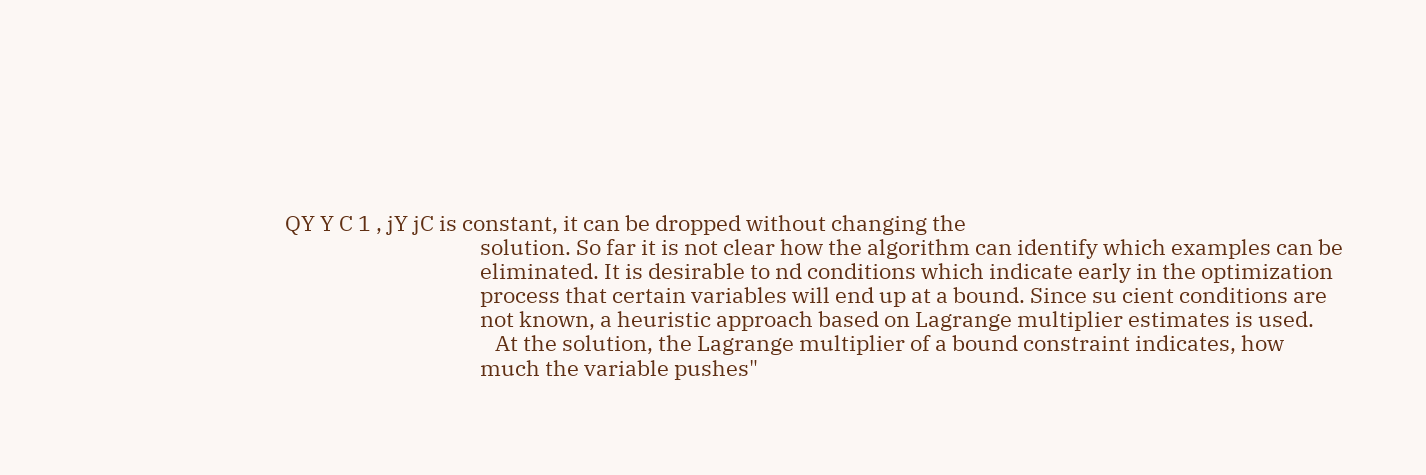QY Y C 1 , jY jC is constant, it can be dropped without changing the
                                       solution. So far it is not clear how the algorithm can identify which examples can be
                                       eliminated. It is desirable to nd conditions which indicate early in the optimization
                                       process that certain variables will end up at a bound. Since su cient conditions are
                                       not known, a heuristic approach based on Lagrange multiplier estimates is used.
                                          At the solution, the Lagrange multiplier of a bound constraint indicates, how
                                       much the variable pushes"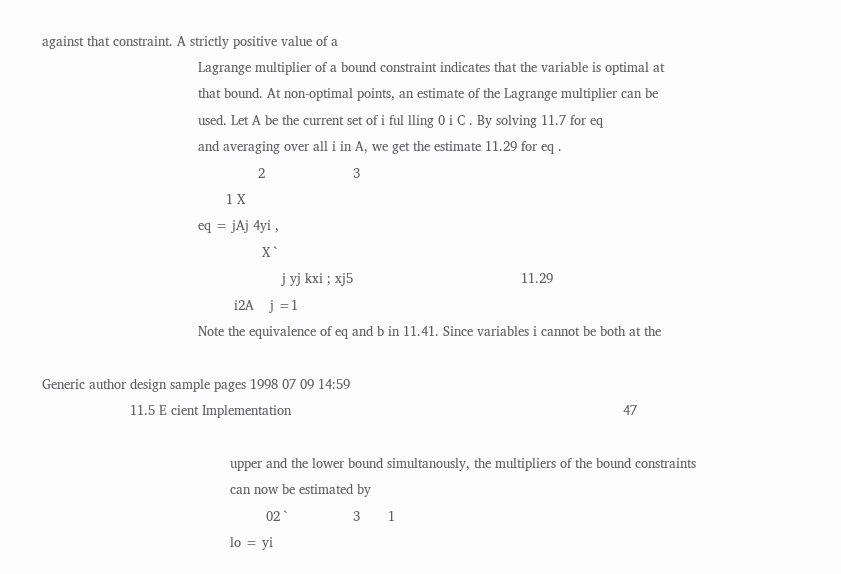against that constraint. A strictly positive value of a
                                       Lagrange multiplier of a bound constraint indicates that the variable is optimal at
                                       that bound. At non-optimal points, an estimate of the Lagrange multiplier can be
                                       used. Let A be the current set of i ful lling 0 i C . By solving 11.7 for eq
                                       and averaging over all i in A, we get the estimate 11.29 for eq .
                                                      2                      3
                                              1 X
                                       eq = jAj 4yi ,
                                                       X `
                                                            j yj kxi ; xj5                                          11.29
                                                i2A    j =1
                                       Note the equivalence of eq and b in 11.41. Since variables i cannot be both at the

Generic author design sample pages 1998 07 09 14:59
                      11.5 E cient Implementation                                                                                   47

                                               upper and the lower bound simultanously, the multipliers of the bound constraints
                                               can now be estimated by
                                                        02 `                3       1
                                               lo = yi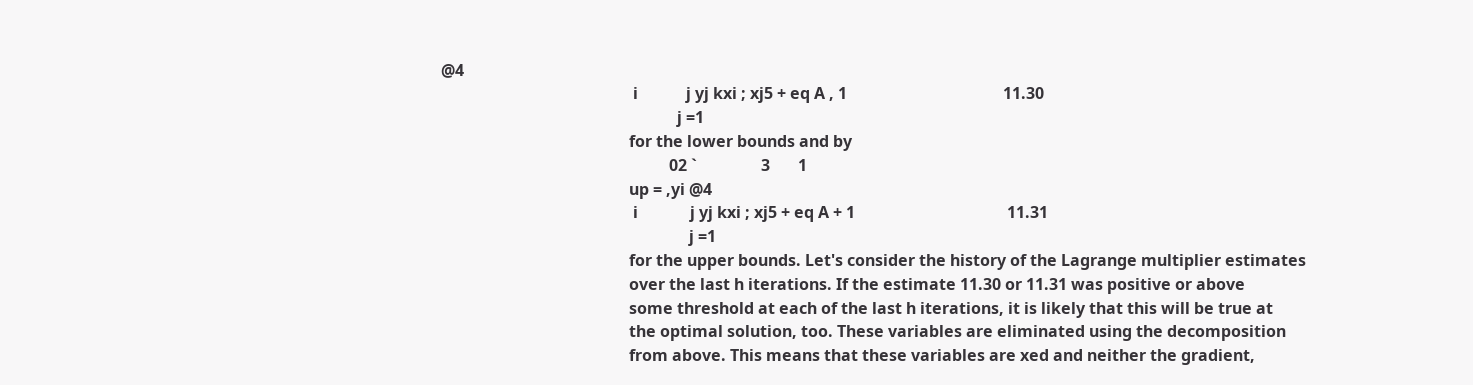@4
                                                i            j yj kxi ; xj5 + eq A , 1                                       11.30
                                                           j =1
                                               for the lower bounds and by
                                                         02 `                3       1
                                               up = ,yi @4
                                                i             j yj kxi ; xj5 + eq A + 1                                      11.31
                                                              j =1
                                               for the upper bounds. Let's consider the history of the Lagrange multiplier estimates
                                               over the last h iterations. If the estimate 11.30 or 11.31 was positive or above
                                               some threshold at each of the last h iterations, it is likely that this will be true at
                                               the optimal solution, too. These variables are eliminated using the decomposition
                                               from above. This means that these variables are xed and neither the gradient,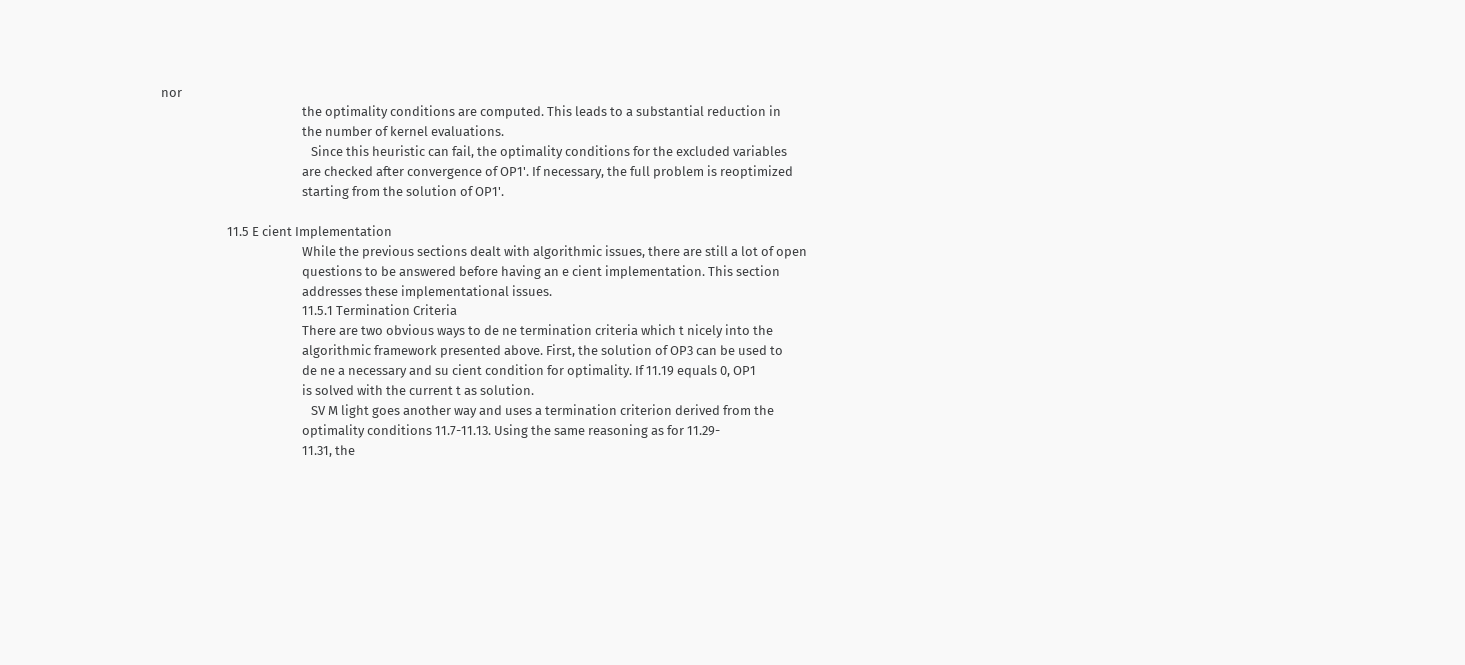nor
                                               the optimality conditions are computed. This leads to a substantial reduction in
                                               the number of kernel evaluations.
                                                  Since this heuristic can fail, the optimality conditions for the excluded variables
                                               are checked after convergence of OP1'. If necessary, the full problem is reoptimized
                                               starting from the solution of OP1'.

                      11.5 E cient Implementation
                                               While the previous sections dealt with algorithmic issues, there are still a lot of open
                                               questions to be answered before having an e cient implementation. This section
                                               addresses these implementational issues.
                                               11.5.1 Termination Criteria
                                               There are two obvious ways to de ne termination criteria which t nicely into the
                                               algorithmic framework presented above. First, the solution of OP3 can be used to
                                               de ne a necessary and su cient condition for optimality. If 11.19 equals 0, OP1
                                               is solved with the current t as solution.
                                                  SV M light goes another way and uses a termination criterion derived from the
                                               optimality conditions 11.7-11.13. Using the same reasoning as for 11.29-
                                               11.31, the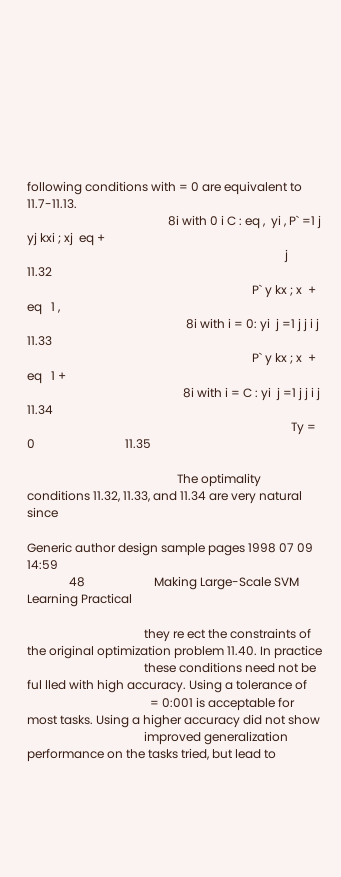following conditions with = 0 are equivalent to 11.7-11.13.
                                               8i with 0 i C : eq ,  yi , P` =1 j yj kxi ; xj  eq +
                                                                                      j                                     11.32
                                                                           P` y kx ; x  + eq   1 ,
                                                     8i with i = 0: yi  j =1 j j i j                                       11.33
                                                                           P` y kx ; x  + eq   1 +
                                                    8i with i = C : yi  j =1 j j i j                                       11.34
                                                                                        Ty = 0                              11.35

                                                  The optimality conditions 11.32, 11.33, and 11.34 are very natural since

Generic author design sample pages 1998 07 09 14:59
              48                       Making Large-Scale SVM Learning Practical

                                       they re ect the constraints of the original optimization problem 11.40. In practice
                                       these conditions need not be ful lled with high accuracy. Using a tolerance of
                                         = 0:001 is acceptable for most tasks. Using a higher accuracy did not show
                                       improved generalization performance on the tasks tried, but lead to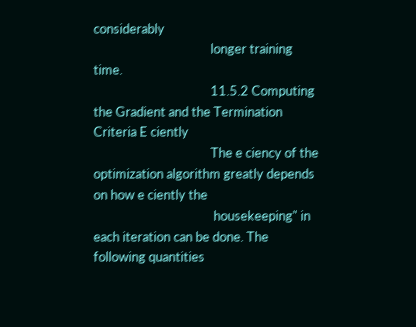considerably
                                       longer training time.
                                       11.5.2 Computing the Gradient and the Termination Criteria E ciently
                                       The e ciency of the optimization algorithm greatly depends on how e ciently the
                                        housekeeping" in each iteration can be done. The following quantities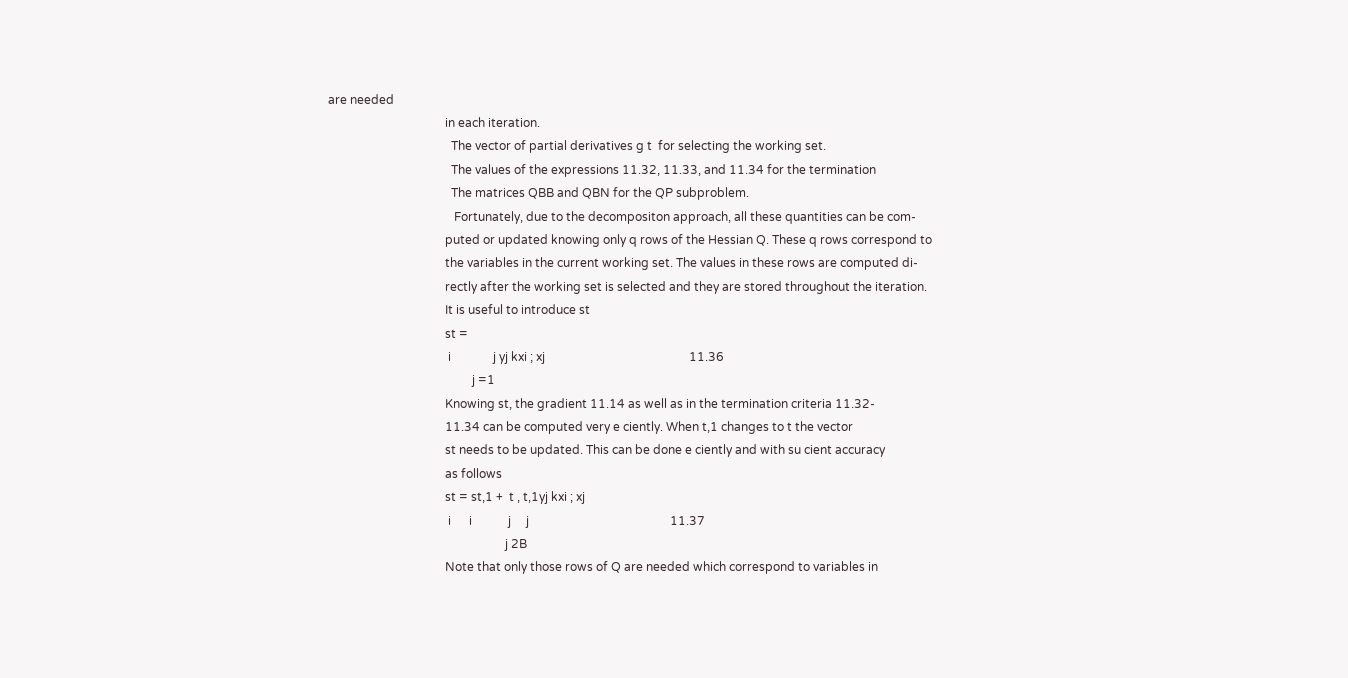are needed
                                       in each iteration.
                                         The vector of partial derivatives g t  for selecting the working set.
                                         The values of the expressions 11.32, 11.33, and 11.34 for the termination
                                         The matrices QBB and QBN for the QP subproblem.
                                          Fortunately, due to the decompositon approach, all these quantities can be com-
                                       puted or updated knowing only q rows of the Hessian Q. These q rows correspond to
                                       the variables in the current working set. The values in these rows are computed di-
                                       rectly after the working set is selected and they are stored throughout the iteration.
                                       It is useful to introduce st
                                       st =
                                        i              j yj kxi ; xj                                                11.36
                                                j =1
                                       Knowing st, the gradient 11.14 as well as in the termination criteria 11.32-
                                       11.34 can be computed very e ciently. When t,1 changes to t the vector
                                       st needs to be updated. This can be done e ciently and with su cient accuracy
                                       as follows
                                       st = st,1 +  t , t,1yj kxi ; xj
                                        i      i            j     j                                               11.37
                                                           j 2B
                                       Note that only those rows of Q are needed which correspond to variables in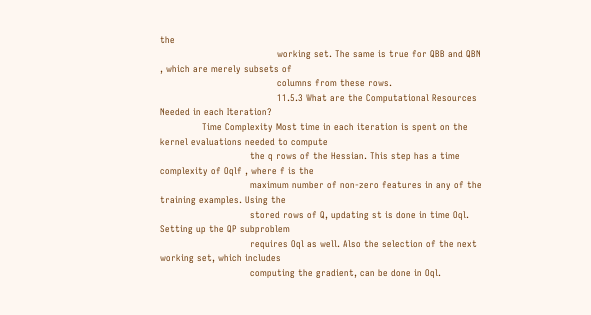the
                                       working set. The same is true for QBB and QBN , which are merely subsets of
                                       columns from these rows.
                                       11.5.3 What are the Computational Resources Needed in each Iteration?
              Time Complexity Most time in each iteration is spent on the kernel evaluations needed to compute
                              the q rows of the Hessian. This step has a time complexity of Oqlf , where f is the
                              maximum number of non-zero features in any of the training examples. Using the
                              stored rows of Q, updating st is done in time Oql. Setting up the QP subproblem
                              requires Oql as well. Also the selection of the next working set, which includes
                              computing the gradient, can be done in Oql.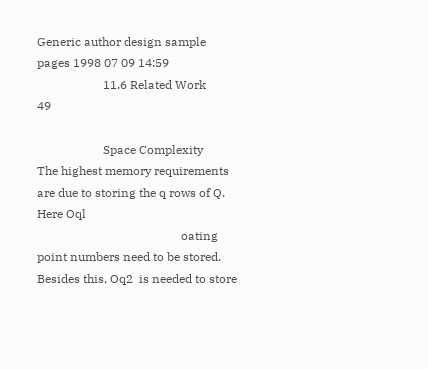Generic author design sample pages 1998 07 09 14:59
                      11.6 Related Work                                                                                           49

                      Space Complexity           The highest memory requirements are due to storing the q rows of Q. Here Oql
                                                oating point numbers need to be stored. Besides this, Oq2  is needed to store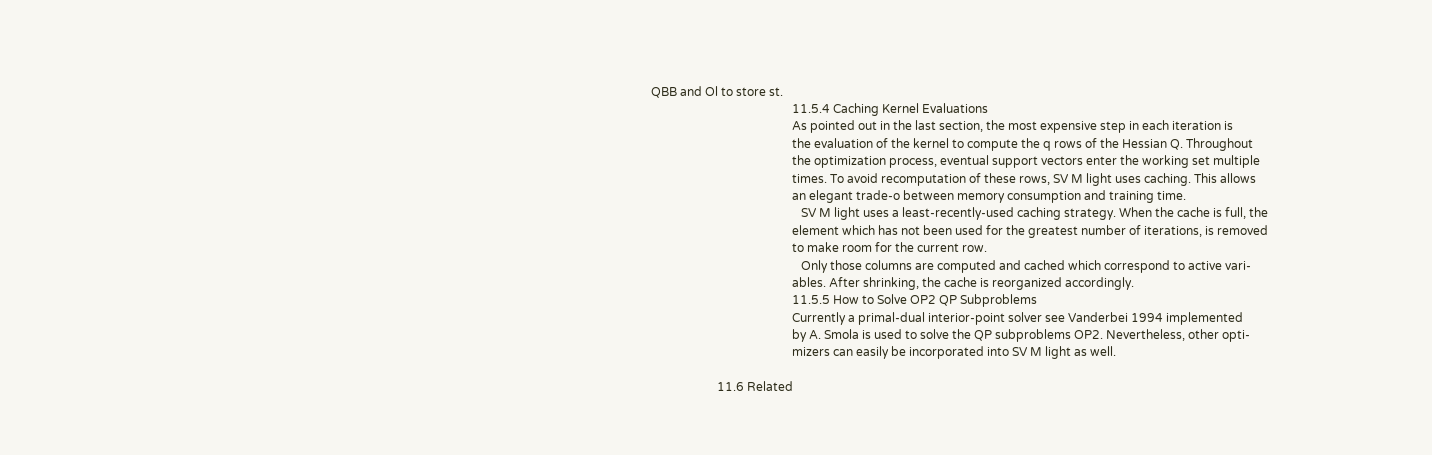QBB and Ol to store st.
                                               11.5.4 Caching Kernel Evaluations
                                               As pointed out in the last section, the most expensive step in each iteration is
                                               the evaluation of the kernel to compute the q rows of the Hessian Q. Throughout
                                               the optimization process, eventual support vectors enter the working set multiple
                                               times. To avoid recomputation of these rows, SV M light uses caching. This allows
                                               an elegant trade-o between memory consumption and training time.
                                                  SV M light uses a least-recently-used caching strategy. When the cache is full, the
                                               element which has not been used for the greatest number of iterations, is removed
                                               to make room for the current row.
                                                  Only those columns are computed and cached which correspond to active vari-
                                               ables. After shrinking, the cache is reorganized accordingly.
                                               11.5.5 How to Solve OP2 QP Subproblems
                                               Currently a primal-dual interior-point solver see Vanderbei 1994 implemented
                                               by A. Smola is used to solve the QP subproblems OP2. Nevertheless, other opti-
                                               mizers can easily be incorporated into SV M light as well.

                      11.6 Related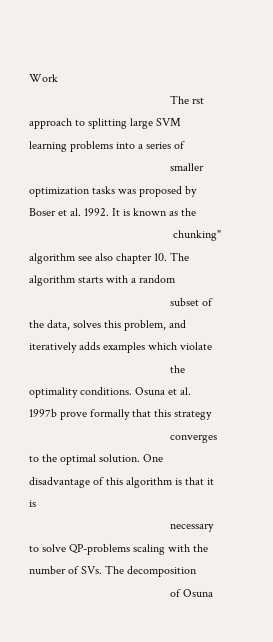Work
                                               The rst approach to splitting large SVM learning problems into a series of
                                               smaller optimization tasks was proposed by Boser et al. 1992. It is known as the
                                                chunking" algorithm see also chapter 10. The algorithm starts with a random
                                               subset of the data, solves this problem, and iteratively adds examples which violate
                                               the optimality conditions. Osuna et al. 1997b prove formally that this strategy
                                               converges to the optimal solution. One disadvantage of this algorithm is that it is
                                               necessary to solve QP-problems scaling with the number of SVs. The decomposition
                                               of Osuna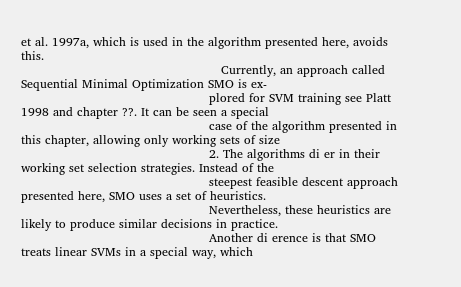et al. 1997a, which is used in the algorithm presented here, avoids this.
                                                  Currently, an approach called Sequential Minimal Optimization SMO is ex-
                                               plored for SVM training see Platt 1998 and chapter ??. It can be seen a special
                                               case of the algorithm presented in this chapter, allowing only working sets of size
                                               2. The algorithms di er in their working set selection strategies. Instead of the
                                               steepest feasible descent approach presented here, SMO uses a set of heuristics.
                                               Nevertheless, these heuristics are likely to produce similar decisions in practice.
                                               Another di erence is that SMO treats linear SVMs in a special way, which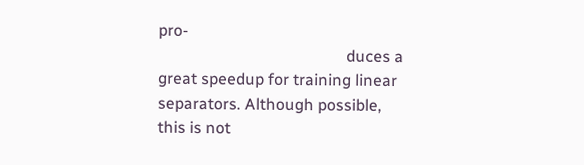pro-
                                               duces a great speedup for training linear separators. Although possible, this is not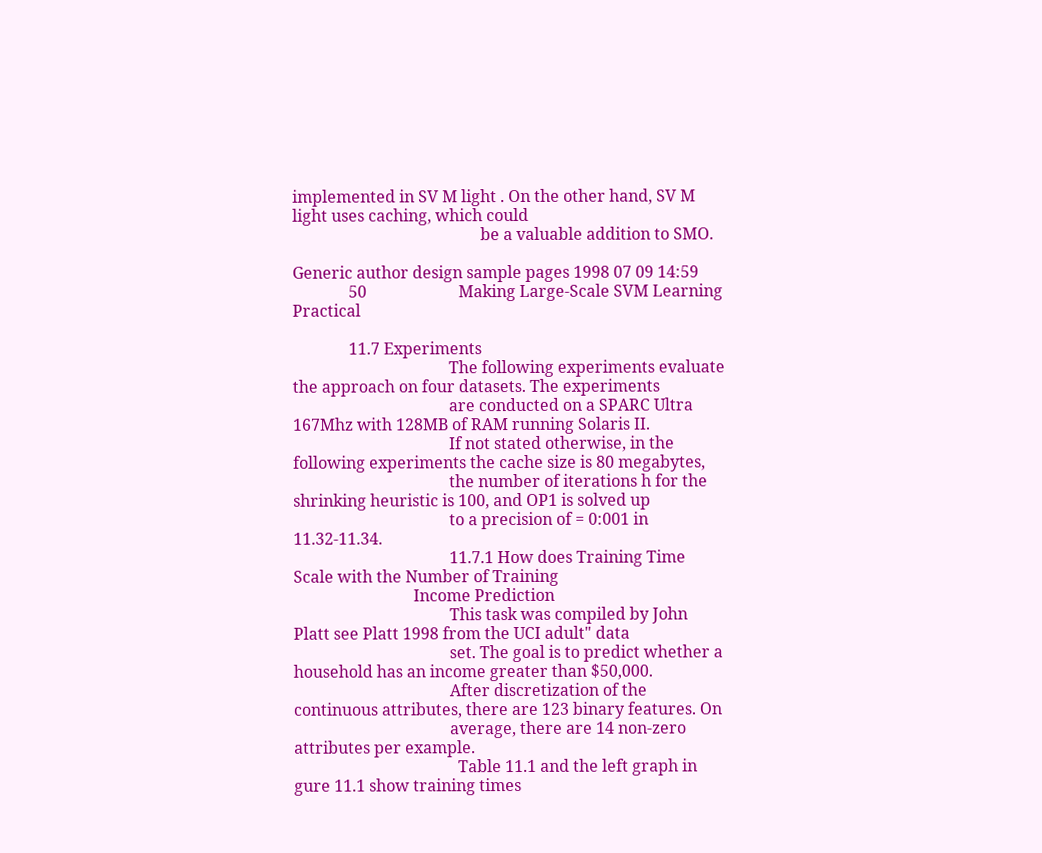implemented in SV M light . On the other hand, SV M light uses caching, which could
                                               be a valuable addition to SMO.

Generic author design sample pages 1998 07 09 14:59
              50                       Making Large-Scale SVM Learning Practical

              11.7 Experiments
                                       The following experiments evaluate the approach on four datasets. The experiments
                                       are conducted on a SPARC Ultra 167Mhz with 128MB of RAM running Solaris II.
                                       If not stated otherwise, in the following experiments the cache size is 80 megabytes,
                                       the number of iterations h for the shrinking heuristic is 100, and OP1 is solved up
                                       to a precision of = 0:001 in 11.32-11.34.
                                       11.7.1 How does Training Time Scale with the Number of Training
                              Income Prediction
                                       This task was compiled by John Platt see Platt 1998 from the UCI adult" data
                                       set. The goal is to predict whether a household has an income greater than $50,000.
                                       After discretization of the continuous attributes, there are 123 binary features. On
                                       average, there are 14 non-zero attributes per example.
                                         Table 11.1 and the left graph in gure 11.1 show training times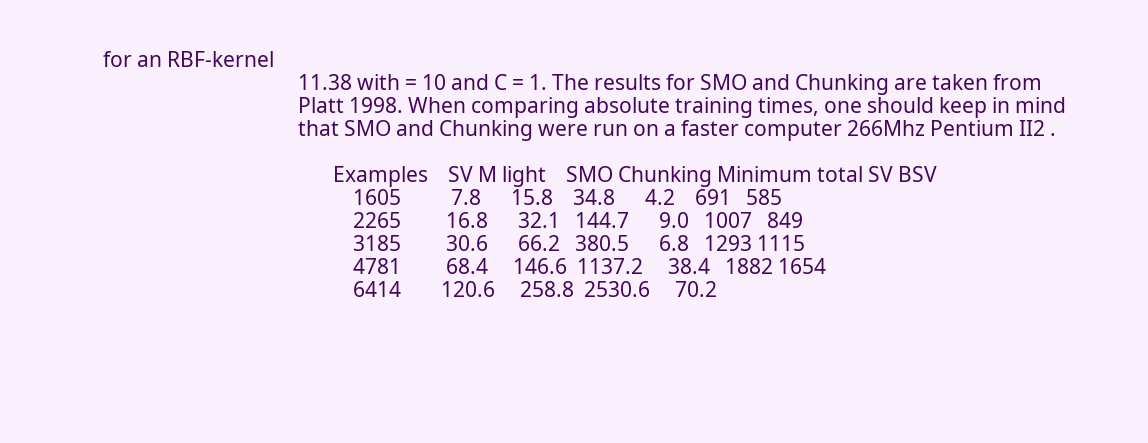for an RBF-kernel
                                       11.38 with = 10 and C = 1. The results for SMO and Chunking are taken from
                                       Platt 1998. When comparing absolute training times, one should keep in mind
                                       that SMO and Chunking were run on a faster computer 266Mhz Pentium II2 .

                                              Examples    SV M light    SMO Chunking Minimum total SV BSV
                                                  1605          7.8      15.8    34.8      4.2    691   585
                                                  2265         16.8      32.1   144.7      9.0   1007   849
                                                  3185         30.6      66.2   380.5      6.8   1293 1115
                                                  4781         68.4     146.6  1137.2     38.4   1882 1654
                                                  6414        120.6     258.8  2530.6     70.2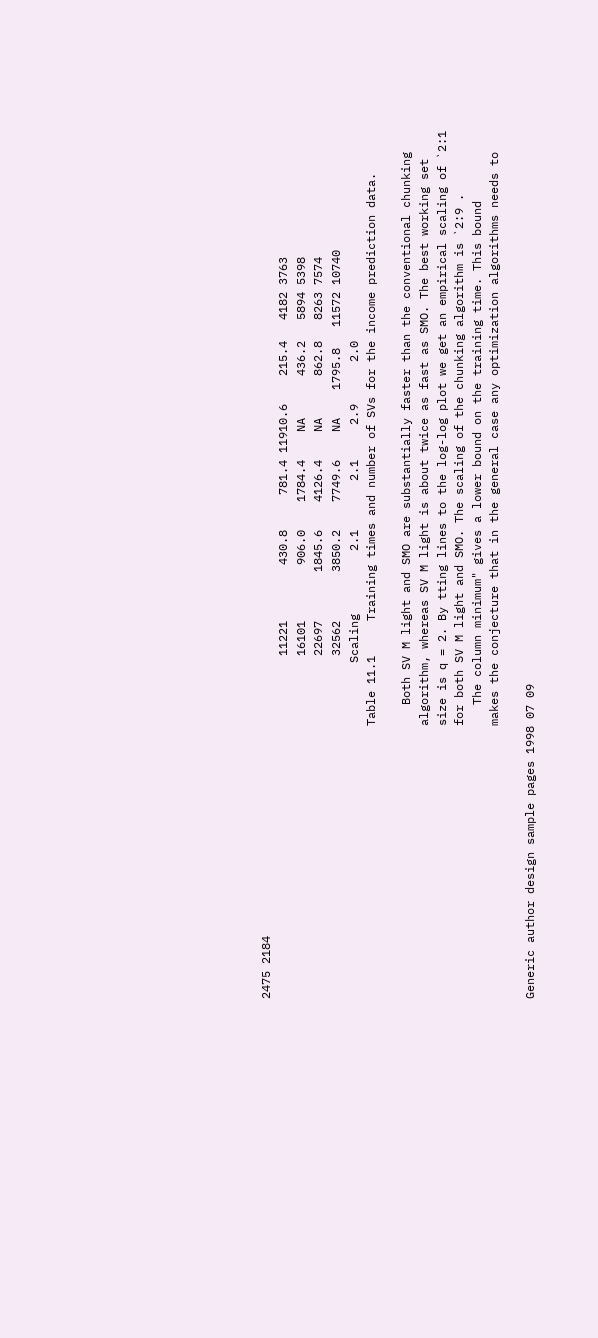2475 2184
                                                 11221        430.8     781.4 11910.6    215.4   4182 3763
                                                 16101        906.0    1784.4    NA      436.2   5894 5398
                                                 22697       1845.6    4126.4    NA      862.8   8263 7574
                                                 32562       3850.2    7749.6    NA    1795.8   11572 10740
                                                Scaling         2.1       2.1     2.9      2.0
                                       Table 11.1     Training times and number of SVs for the income prediction data.

                                          Both SV M light and SMO are substantially faster than the conventional chunking
                                       algorithm, whereas SV M light is about twice as fast as SMO. The best working set
                                       size is q = 2. By tting lines to the log-log plot we get an empirical scaling of `2:1
                                       for both SV M light and SMO. The scaling of the chunking algorithm is `2:9 .
                                          The column minimum" gives a lower bound on the training time. This bound
                                       makes the conjecture that in the general case any optimization algorithms needs to

Generic author design sample pages 1998 07 09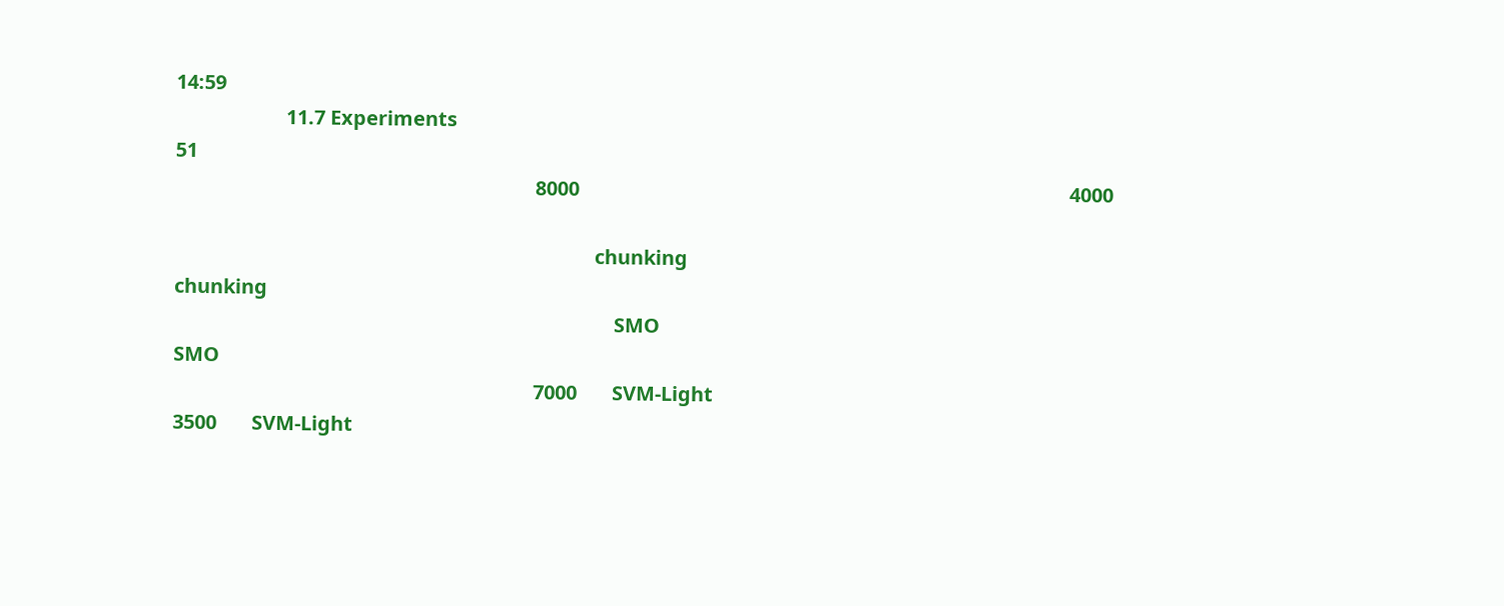14:59
                      11.7 Experiments                                                                                                                                                                                                                                  51
                                                                        8000                                                                                                  4000

                                                                                    chunking                                                                                              chunking
                                                                                        SMO                                                                                                   SMO
                                                                        7000       SVM-Light                                                                                  3500       SVM-Light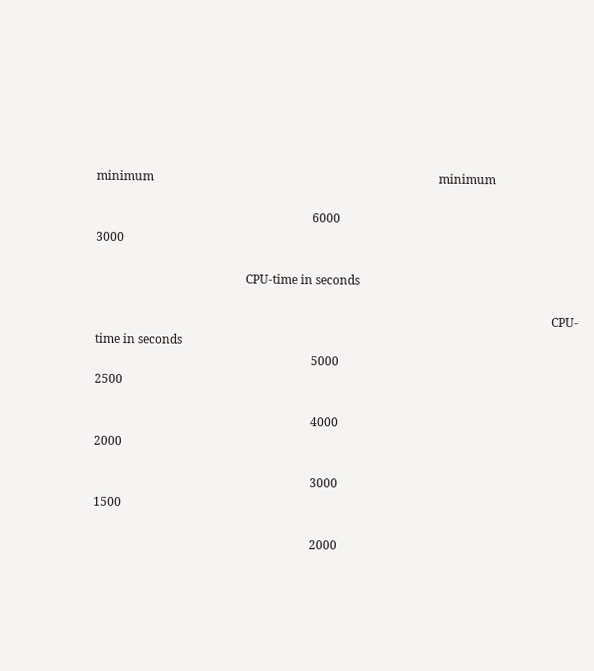minimum                                                                                               minimum

                                                                        6000                                                                                                  3000

                                                  CPU-time in seconds

                                                                                                                                                        CPU-time in seconds
                                                                        5000                                                                                                  2500

                                                                        4000                                                                                                  2000

                                                                        3000                                                                                                  1500

                                                                        2000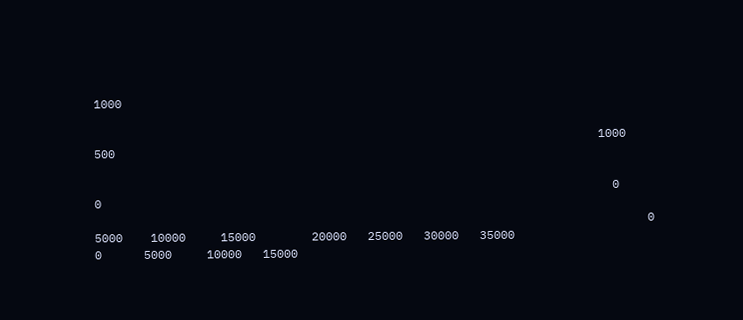1000

                                                                        1000                                                                                                  500

                                                                          0                                                                                                     0
                                                                               0         5000    10000     15000        20000   25000   30000   35000                                0      5000     10000   15000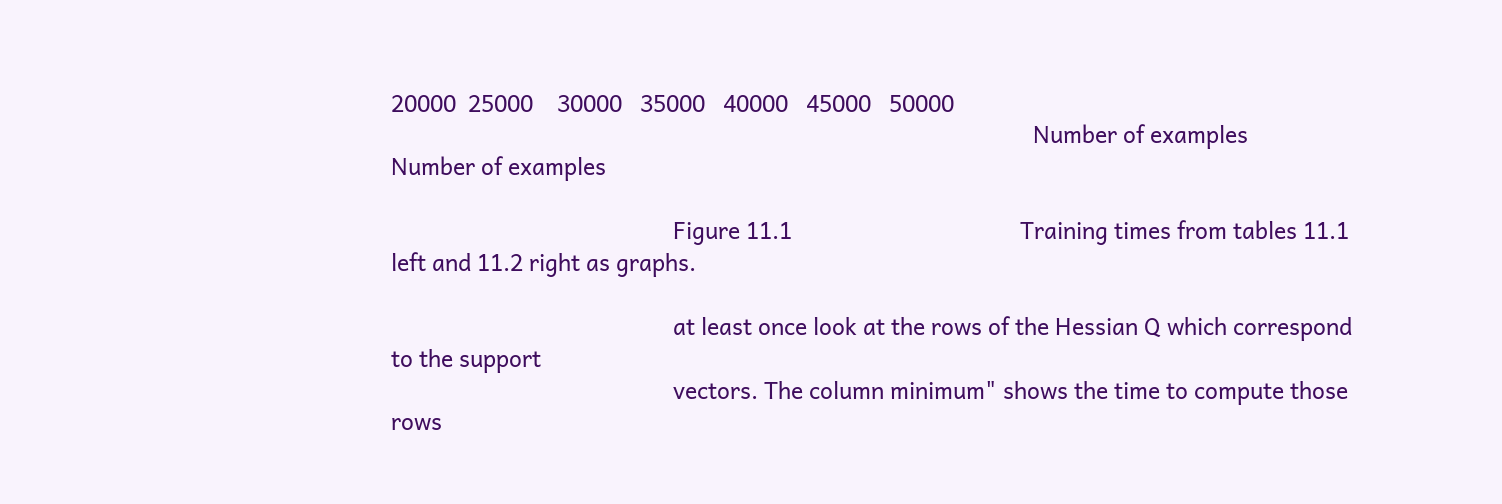20000  25000    30000   35000   40000   45000   50000
                                                                                                           Number of examples                                                                                          Number of examples

                                               Figure 11.1                                      Training times from tables 11.1 left and 11.2 right as graphs.

                                               at least once look at the rows of the Hessian Q which correspond to the support
                                               vectors. The column minimum" shows the time to compute those rows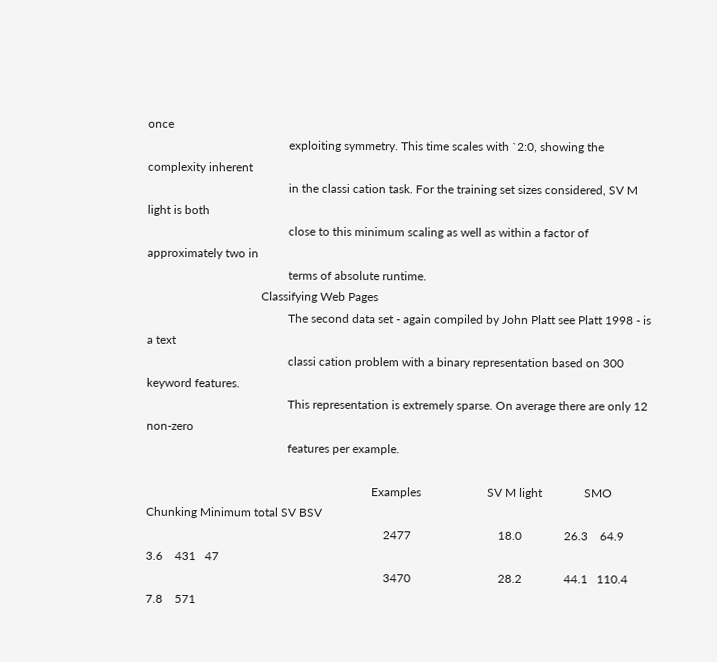once
                                               exploiting symmetry. This time scales with `2:0, showing the complexity inherent
                                               in the classi cation task. For the training set sizes considered, SV M light is both
                                               close to this minimum scaling as well as within a factor of approximately two in
                                               terms of absolute runtime.
                                      Classifying Web Pages
                                               The second data set - again compiled by John Platt see Platt 1998 - is a text
                                               classi cation problem with a binary representation based on 300 keyword features.
                                               This representation is extremely sparse. On average there are only 12 non-zero
                                               features per example.

                                                                           Examples                      SV M light              SMO Chunking Minimum total SV BSV
                                                                               2477                             18.0              26.3    64.9      3.6    431   47
                                                                               3470                             28.2              44.1   110.4      7.8    571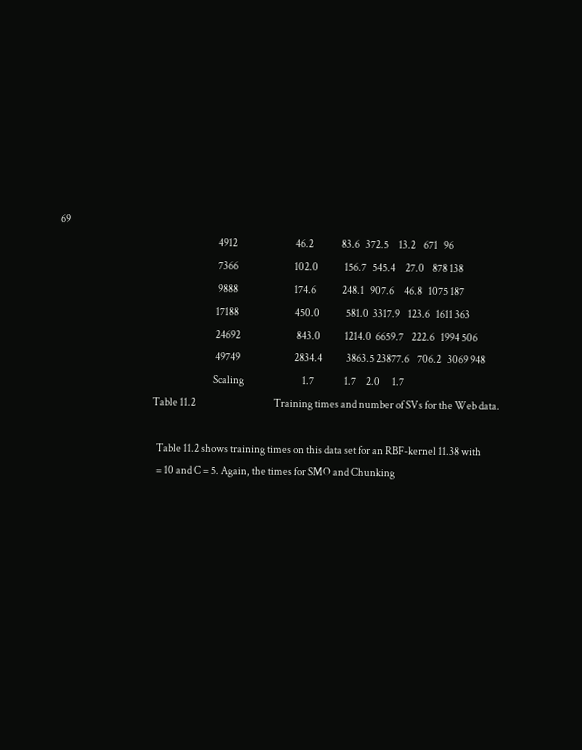69
                                                                               4912                             46.2              83.6   372.5     13.2    671   96
                                                                               7366                            102.0             156.7   545.4     27.0    878 138
                                                                               9888                            174.6             248.1   907.6     46.8   1075 187
                                                                              17188                            450.0             581.0  3317.9    123.6   1611 363
                                                                              24692                            843.0            1214.0  6659.7    222.6   1994 506
                                                                              49749                           2834.4            3863.5 23877.6    706.2   3069 948
                                                                             Scaling                             1.7               1.7     2.0      1.7
                                               Table 11.2                                       Training times and number of SVs for the Web data.

                                                 Table 11.2 shows training times on this data set for an RBF-kernel 11.38 with
                                                 = 10 and C = 5. Again, the times for SMO and Chunking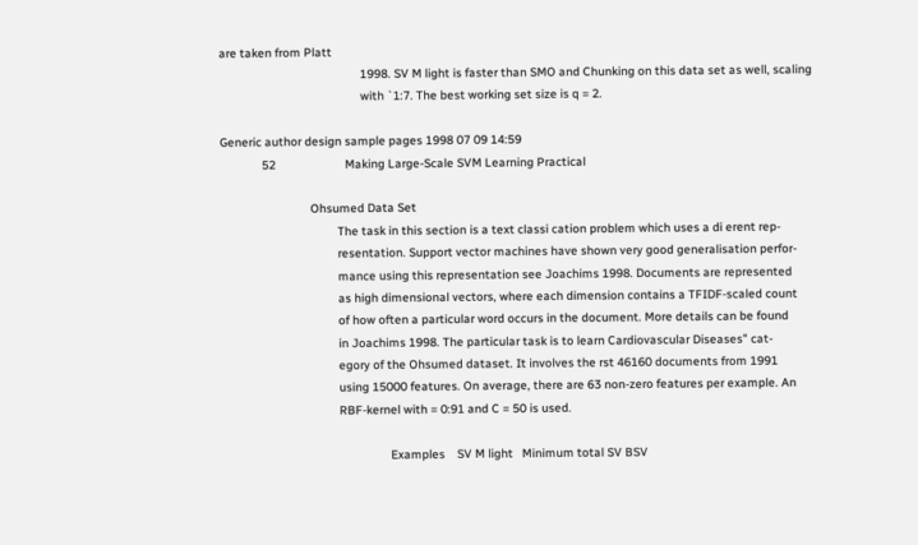are taken from Platt
                                               1998. SV M light is faster than SMO and Chunking on this data set as well, scaling
                                               with `1:7. The best working set size is q = 2.

Generic author design sample pages 1998 07 09 14:59
              52                       Making Large-Scale SVM Learning Practical

                              Ohsumed Data Set
                                       The task in this section is a text classi cation problem which uses a di erent rep-
                                       resentation. Support vector machines have shown very good generalisation perfor-
                                       mance using this representation see Joachims 1998. Documents are represented
                                       as high dimensional vectors, where each dimension contains a TFIDF-scaled count
                                       of how often a particular word occurs in the document. More details can be found
                                       in Joachims 1998. The particular task is to learn Cardiovascular Diseases" cat-
                                       egory of the Ohsumed dataset. It involves the rst 46160 documents from 1991
                                       using 15000 features. On average, there are 63 non-zero features per example. An
                                       RBF-kernel with = 0:91 and C = 50 is used.

                                                        Examples    SV M light   Minimum total SV BSV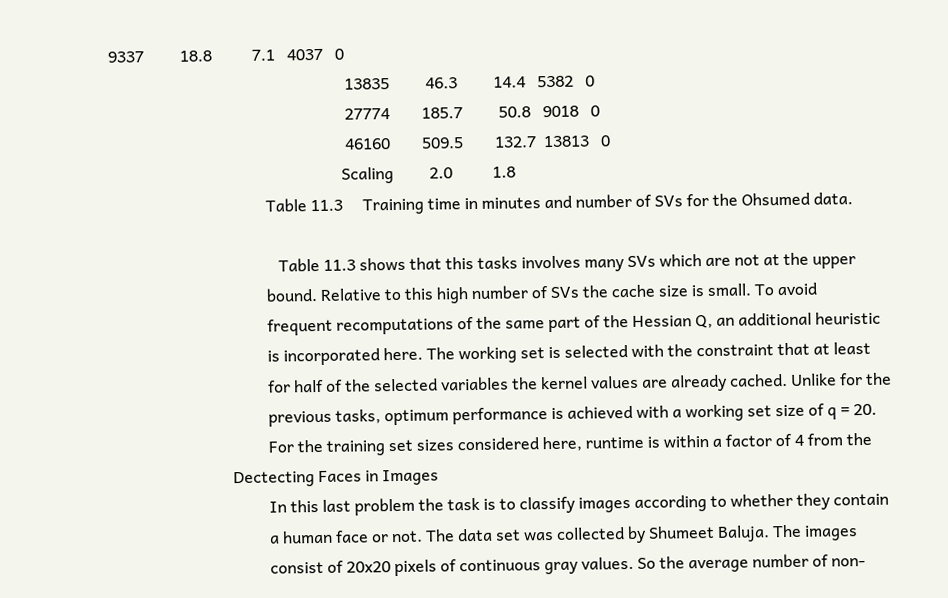9337         18.8          7.1   4037   0
                                                           13835         46.3         14.4   5382   0
                                                           27774        185.7         50.8   9018   0
                                                           46160        509.5        132.7  13813   0
                                                          Scaling         2.0          1.8
                                       Table 11.3     Training time in minutes and number of SVs for the Ohsumed data.

                                          Table 11.3 shows that this tasks involves many SVs which are not at the upper
                                       bound. Relative to this high number of SVs the cache size is small. To avoid
                                       frequent recomputations of the same part of the Hessian Q, an additional heuristic
                                       is incorporated here. The working set is selected with the constraint that at least
                                       for half of the selected variables the kernel values are already cached. Unlike for the
                                       previous tasks, optimum performance is achieved with a working set size of q = 20.
                                       For the training set sizes considered here, runtime is within a factor of 4 from the
                              Dectecting Faces in Images
                                       In this last problem the task is to classify images according to whether they contain
                                       a human face or not. The data set was collected by Shumeet Baluja. The images
                                       consist of 20x20 pixels of continuous gray values. So the average number of non-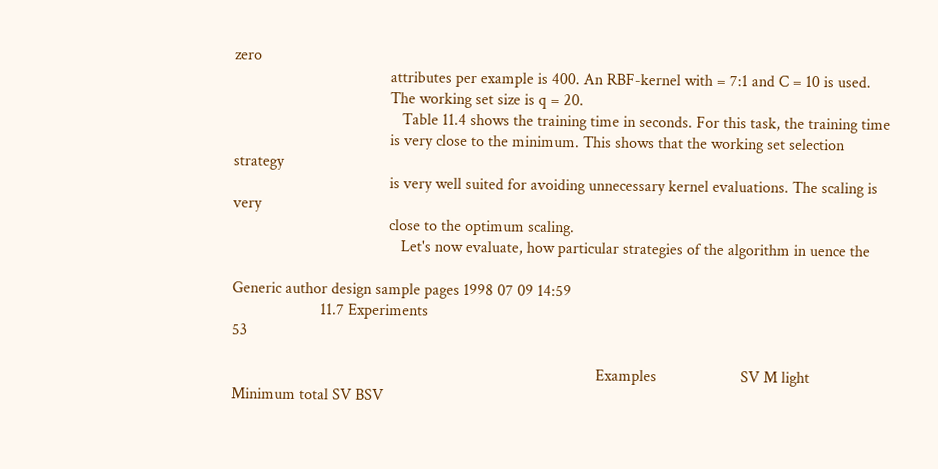zero
                                       attributes per example is 400. An RBF-kernel with = 7:1 and C = 10 is used.
                                       The working set size is q = 20.
                                          Table 11.4 shows the training time in seconds. For this task, the training time
                                       is very close to the minimum. This shows that the working set selection strategy
                                       is very well suited for avoiding unnecessary kernel evaluations. The scaling is very
                                       close to the optimum scaling.
                                          Let's now evaluate, how particular strategies of the algorithm in uence the

Generic author design sample pages 1998 07 09 14:59
                      11.7 Experiments                                                                                                                                                                                              53

                                                                                           Examples                     SV M light        Minimum total SV BSV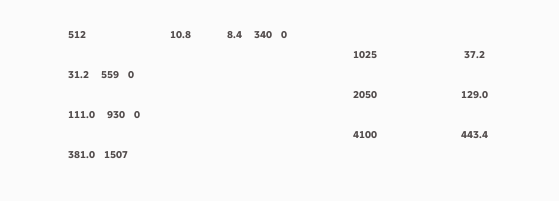512                            10.8            8.4    340   0
                                                                                               1025                             37.2           31.2    559   0
                                                                                               2050                            129.0          111.0    930   0
                                                                                               4100                            443.4          381.0   1507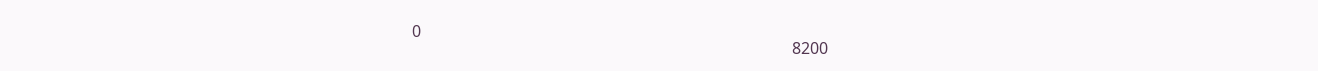0
                                                                                               8200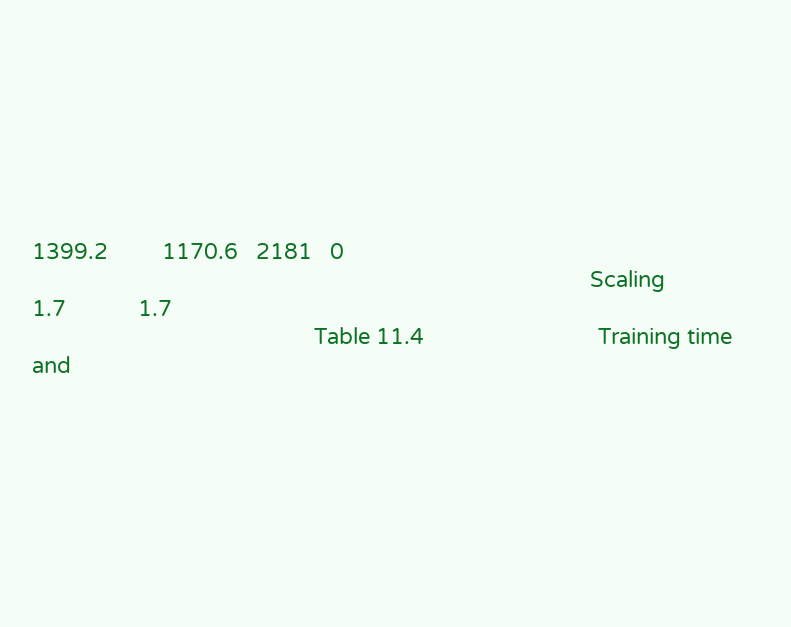1399.2         1170.6   2181   0
                                                                                             Scaling                             1.7            1.7
                                               Table 11.4                             Training time and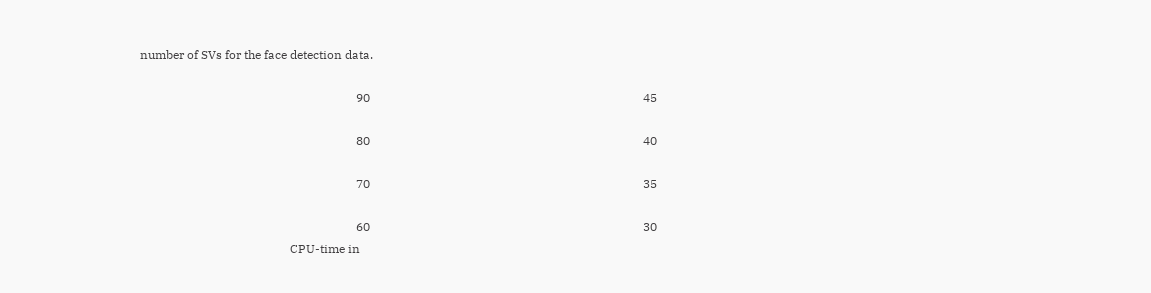number of SVs for the face detection data.

                                                                        90                                                                                           45

                                                                        80                                                                                           40

                                                                        70                                                                                           35

                                                                        60                                                                                           30
                                                  CPU-time in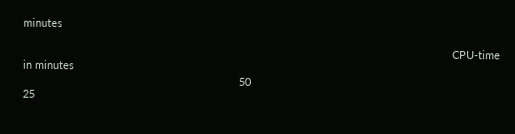minutes

                                                                                                                                               CPU-time in minutes
                                                                        50                                                                                           25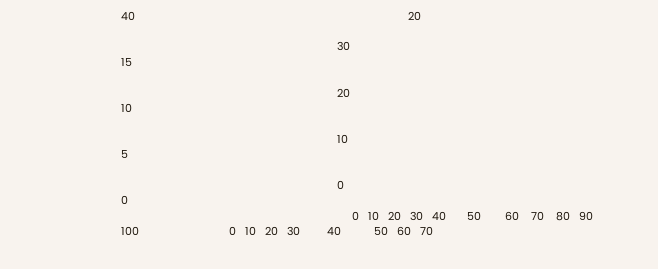40                                                                                           20

                                                                        30                                                                                           15

                                                                        20                                                                                           10

                                                                        10                                                                                           5

                                                                        0                                                                                            0
                                                                             0   10   20   30   40       50        60    70    80   90   100                              0   10   20   30         40           50   60   70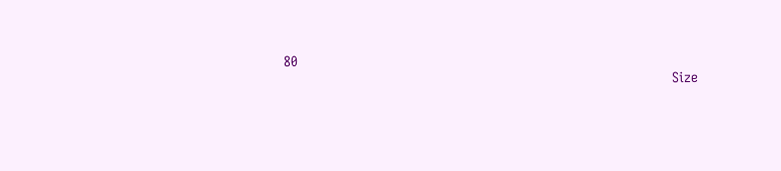80
                                                                                                 Size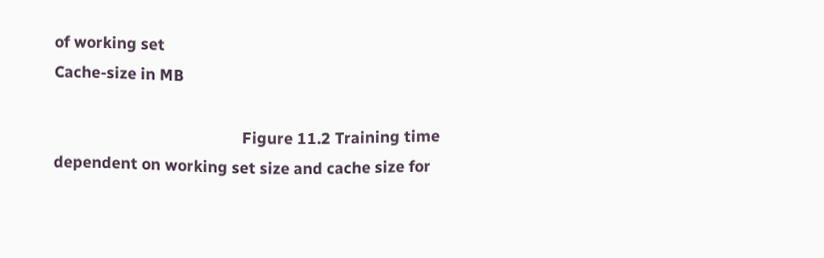of working set                                                                         Cache-size in MB

                                               Figure 11.2 Training time dependent on working set size and cache size for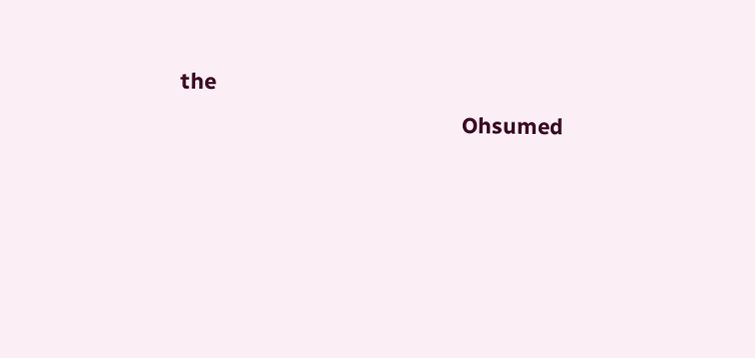the
                                               Ohsumed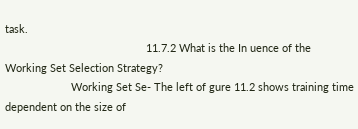task.
                                               11.7.2 What is the In uence of the Working Set Selection Strategy?
                      Working Set Se- The left of gure 11.2 shows training time dependent on the size of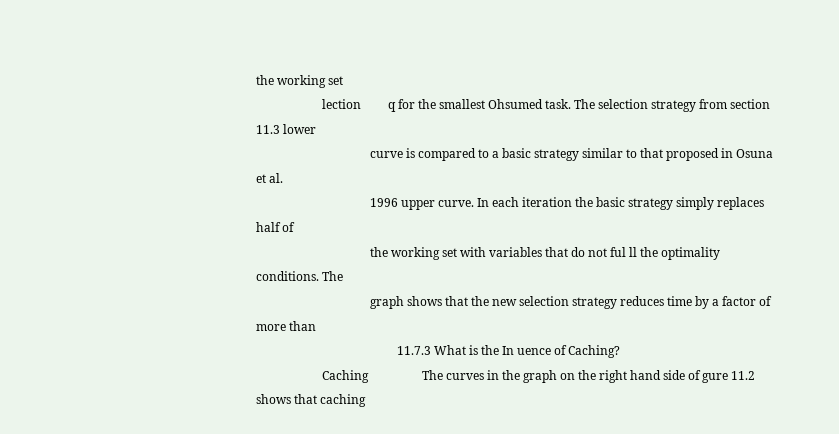the working set
                      lection         q for the smallest Ohsumed task. The selection strategy from section 11.3 lower
                                      curve is compared to a basic strategy similar to that proposed in Osuna et al.
                                      1996 upper curve. In each iteration the basic strategy simply replaces half of
                                      the working set with variables that do not ful ll the optimality conditions. The
                                      graph shows that the new selection strategy reduces time by a factor of more than
                                               11.7.3 What is the In uence of Caching?
                      Caching                  The curves in the graph on the right hand side of gure 11.2 shows that caching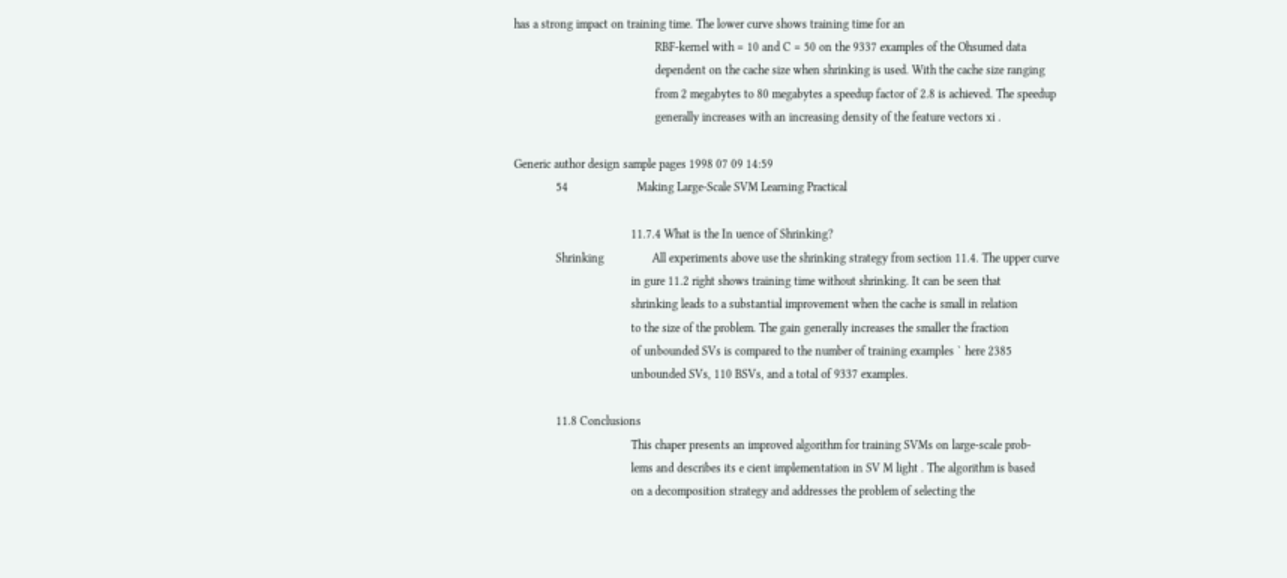has a strong impact on training time. The lower curve shows training time for an
                                               RBF-kernel with = 10 and C = 50 on the 9337 examples of the Ohsumed data
                                               dependent on the cache size when shrinking is used. With the cache size ranging
                                               from 2 megabytes to 80 megabytes a speedup factor of 2.8 is achieved. The speedup
                                               generally increases with an increasing density of the feature vectors xi .

Generic author design sample pages 1998 07 09 14:59
              54                       Making Large-Scale SVM Learning Practical

                                       11.7.4 What is the In uence of Shrinking?
              Shrinking                All experiments above use the shrinking strategy from section 11.4. The upper curve
                                       in gure 11.2 right shows training time without shrinking. It can be seen that
                                       shrinking leads to a substantial improvement when the cache is small in relation
                                       to the size of the problem. The gain generally increases the smaller the fraction
                                       of unbounded SVs is compared to the number of training examples ` here 2385
                                       unbounded SVs, 110 BSVs, and a total of 9337 examples.

              11.8 Conclusions
                                       This chaper presents an improved algorithm for training SVMs on large-scale prob-
                                       lems and describes its e cient implementation in SV M light . The algorithm is based
                                       on a decomposition strategy and addresses the problem of selecting the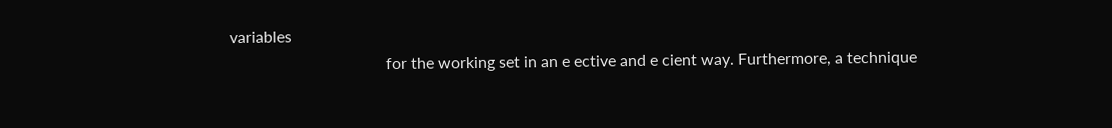variables
                                       for the working set in an e ective and e cient way. Furthermore, a technique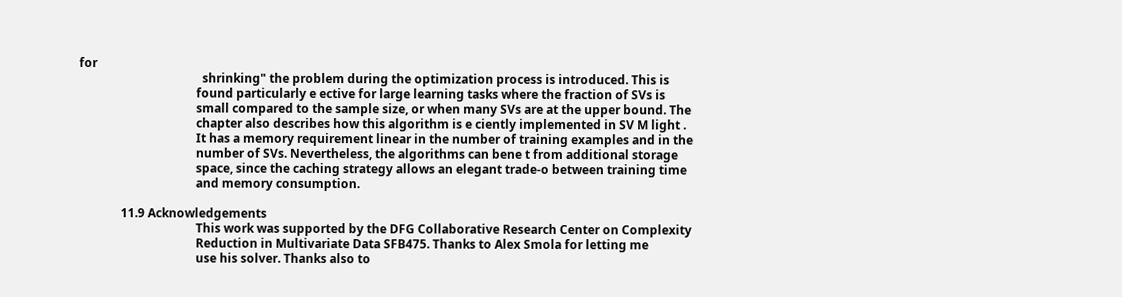for
                                         shrinking" the problem during the optimization process is introduced. This is
                                       found particularly e ective for large learning tasks where the fraction of SVs is
                                       small compared to the sample size, or when many SVs are at the upper bound. The
                                       chapter also describes how this algorithm is e ciently implemented in SV M light .
                                       It has a memory requirement linear in the number of training examples and in the
                                       number of SVs. Nevertheless, the algorithms can bene t from additional storage
                                       space, since the caching strategy allows an elegant trade-o between training time
                                       and memory consumption.

              11.9 Acknowledgements
                                       This work was supported by the DFG Collaborative Research Center on Complexity
                                       Reduction in Multivariate Data SFB475. Thanks to Alex Smola for letting me
                                       use his solver. Thanks also to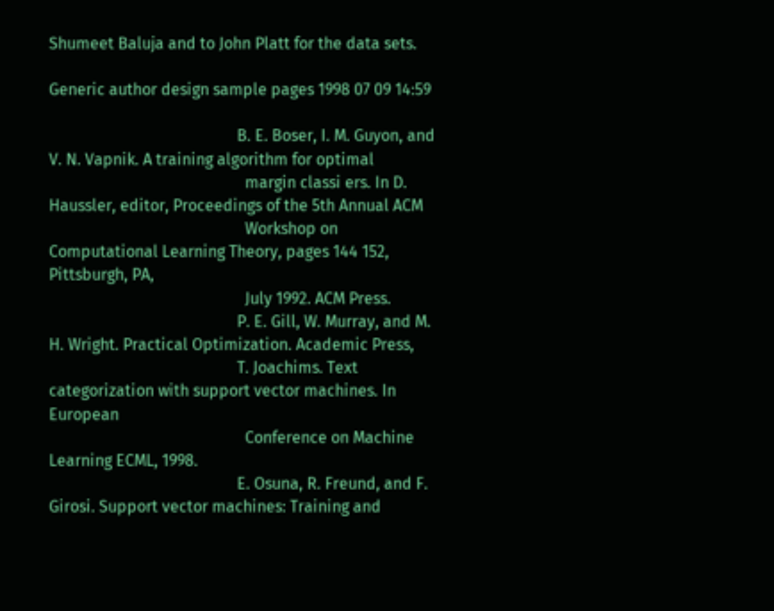Shumeet Baluja and to John Platt for the data sets.

Generic author design sample pages 1998 07 09 14:59

                                               B. E. Boser, I. M. Guyon, and V. N. Vapnik. A training algorithm for optimal
                                                 margin classi ers. In D. Haussler, editor, Proceedings of the 5th Annual ACM
                                                 Workshop on Computational Learning Theory, pages 144 152, Pittsburgh, PA,
                                                 July 1992. ACM Press.
                                               P. E. Gill, W. Murray, and M. H. Wright. Practical Optimization. Academic Press,
                                               T. Joachims. Text categorization with support vector machines. In European
                                                 Conference on Machine Learning ECML, 1998.
                                               E. Osuna, R. Freund, and F. Girosi. Support vector machines: Training and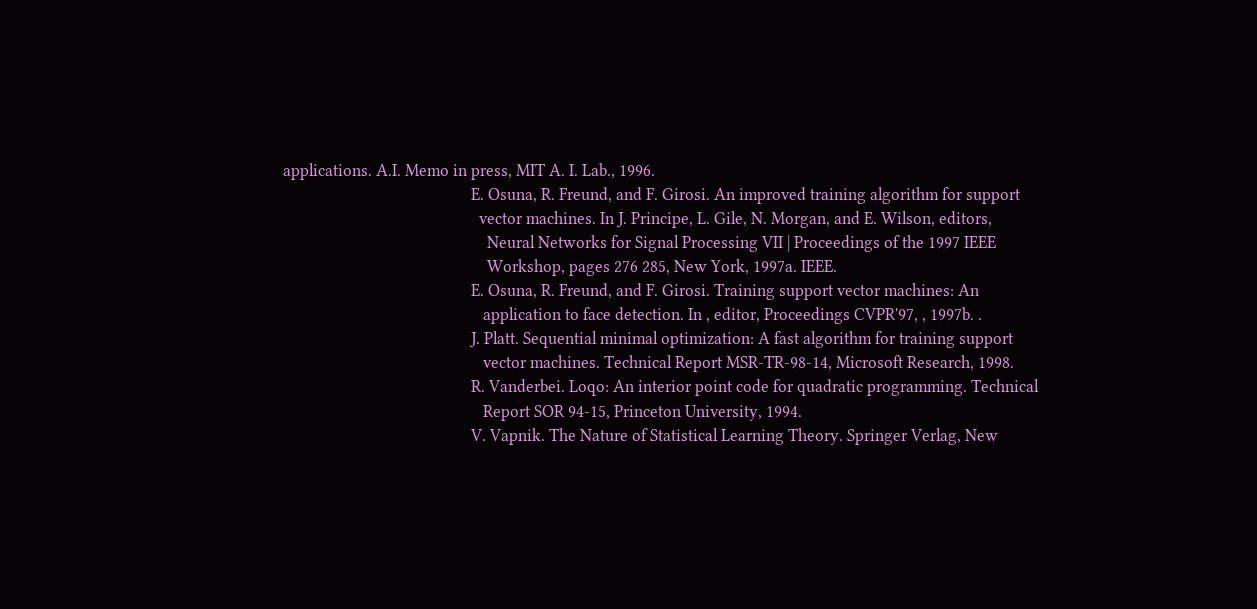applications. A.I. Memo in press, MIT A. I. Lab., 1996.
                                               E. Osuna, R. Freund, and F. Girosi. An improved training algorithm for support
                                                 vector machines. In J. Principe, L. Gile, N. Morgan, and E. Wilson, editors,
                                                   Neural Networks for Signal Processing VII | Proceedings of the 1997 IEEE
                                                   Workshop, pages 276 285, New York, 1997a. IEEE.
                                               E. Osuna, R. Freund, and F. Girosi. Training support vector machines: An
                                                  application to face detection. In , editor, Proceedings CVPR'97, , 1997b. .
                                               J. Platt. Sequential minimal optimization: A fast algorithm for training support
                                                  vector machines. Technical Report MSR-TR-98-14, Microsoft Research, 1998.
                                               R. Vanderbei. Loqo: An interior point code for quadratic programming. Technical
                                                  Report SOR 94-15, Princeton University, 1994.
                                               V. Vapnik. The Nature of Statistical Learning Theory. Springer Verlag, New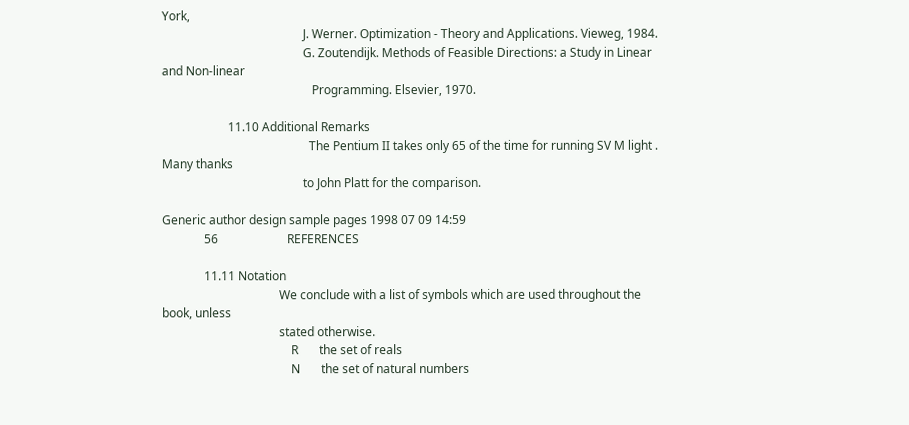York,
                                               J. Werner. Optimization - Theory and Applications. Vieweg, 1984.
                                               G. Zoutendijk. Methods of Feasible Directions: a Study in Linear and Non-linear
                                                  Programming. Elsevier, 1970.

                      11.10 Additional Remarks
                                                 The Pentium II takes only 65 of the time for running SV M light . Many thanks
                                               to John Platt for the comparison.

Generic author design sample pages 1998 07 09 14:59
              56                       REFERENCES

              11.11 Notation
                                       We conclude with a list of symbols which are used throughout the book, unless
                                       stated otherwise.
                                           R       the set of reals
                                           N       the set of natural numbers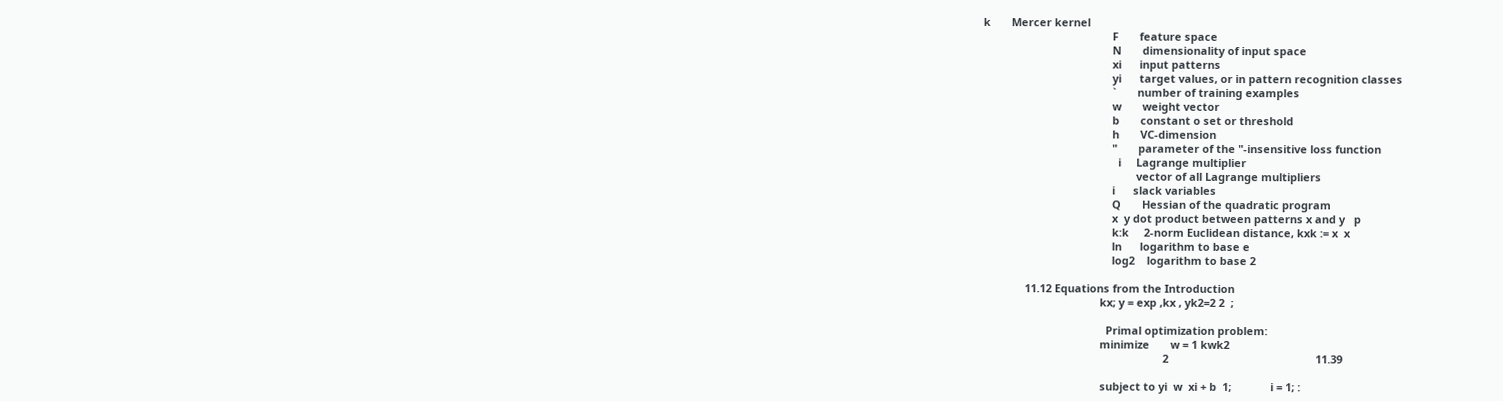k       Mercer kernel
                                           F       feature space
                                           N       dimensionality of input space
                                           xi      input patterns
                                           yi      target values, or in pattern recognition classes
                                           `       number of training examples
                                           w       weight vector
                                           b       constant o set or threshold
                                           h       VC-dimension
                                           "       parameter of the "-insensitive loss function
                                             i     Lagrange multiplier
                                                   vector of all Lagrange multipliers
                                           i      slack variables
                                           Q       Hessian of the quadratic program
                                           x  y dot product between patterns x and y   p
                                           k:k     2-norm Euclidean distance, kxk := x  x
                                           ln      logarithm to base e
                                           log2    logarithm to base 2

              11.12 Equations from the Introduction
                                       kx; y = exp ,kx , yk2=2 2  ;

                                         Primal optimization problem:
                                       minimize       w = 1 kwk2
                                                            2                                                 11.39

                                       subject to yi  w  xi + b  1;             i = 1; :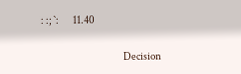: :; `:       11.40

                                         Decision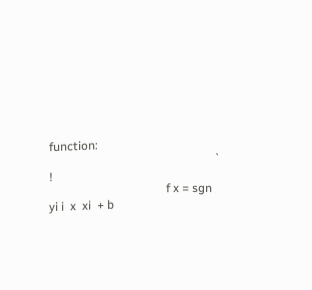function:
                                                       `                           !
                                       f x = sgn          yi i  x  xi  + b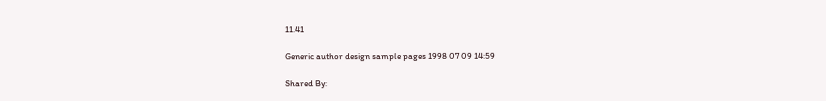11.41

Generic author design sample pages 1998 07 09 14:59

Shared By: